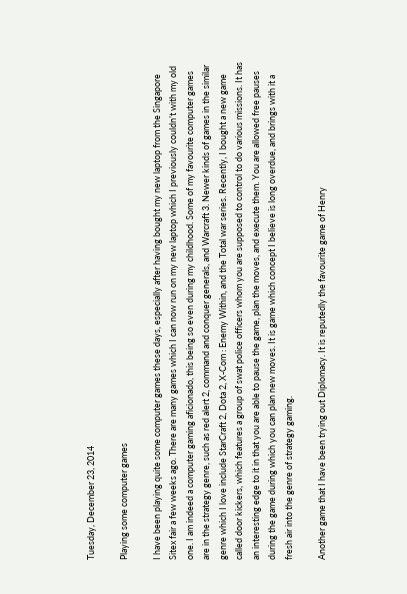Tuesday, December 23, 2014

Playing some computer games

I have been playing quite some computer games these days, especially after having bought my new laptop from the Singapore Sitex fair a few weeks ago. There are many games which I can now run on my new laptop which I previously couldn’t with my old one. I am indeed a computer gaming aficionado, this being so even during my childhood. Some of my favourite computer games are in the strategy genre, such as red alert 2, command and conquer generals, and Warcraft 3. Newer kinds of games in the similar genre which I love include StarCraft 2, Dota 2, X-Com : Enemy Within, and the Total war series. Recently, I bought a new game called door kickers, which features a group of swat police officers whom you are supposed to control to do various missions. It has an interesting edge to it in that you are able to pause the game, plan the moves, and execute them. You are allowed free pauses during the game during which you can plan new moves. It is game which concept I believe is long overdue, and brings with it a fresh air into the genre of strategy gaming.

Another game that I have been trying out Diplomacy. It is reputedly the favourite game of Henry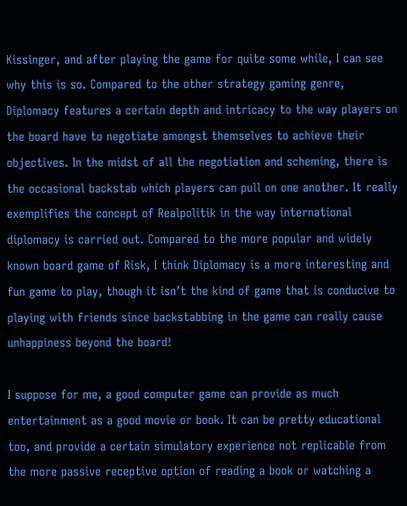Kissinger, and after playing the game for quite some while, I can see why this is so. Compared to the other strategy gaming genre, Diplomacy features a certain depth and intricacy to the way players on the board have to negotiate amongst themselves to achieve their objectives. In the midst of all the negotiation and scheming, there is the occasional backstab which players can pull on one another. It really exemplifies the concept of Realpolitik in the way international diplomacy is carried out. Compared to the more popular and widely known board game of Risk, I think Diplomacy is a more interesting and fun game to play, though it isn’t the kind of game that is conducive to playing with friends since backstabbing in the game can really cause unhappiness beyond the board!

I suppose for me, a good computer game can provide as much entertainment as a good movie or book. It can be pretty educational too, and provide a certain simulatory experience not replicable from the more passive receptive option of reading a book or watching a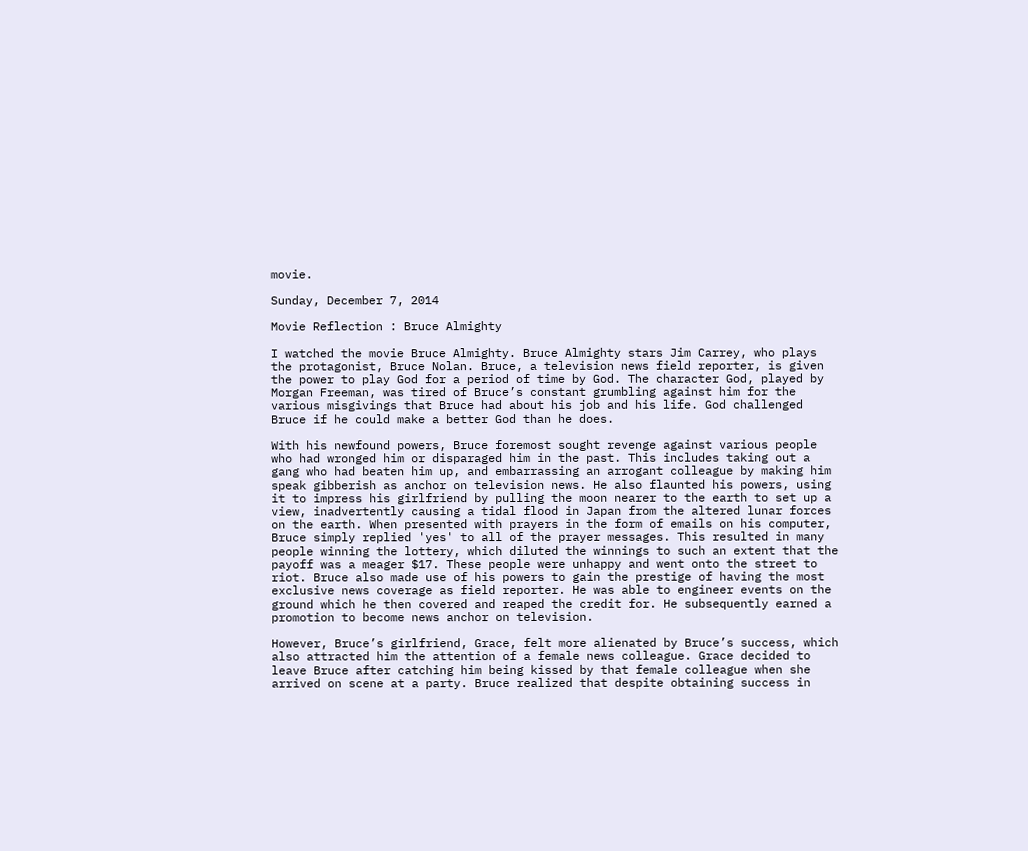movie.

Sunday, December 7, 2014

Movie Reflection : Bruce Almighty

I watched the movie Bruce Almighty. Bruce Almighty stars Jim Carrey, who plays the protagonist, Bruce Nolan. Bruce, a television news field reporter, is given the power to play God for a period of time by God. The character God, played by Morgan Freeman, was tired of Bruce’s constant grumbling against him for the various misgivings that Bruce had about his job and his life. God challenged Bruce if he could make a better God than he does.

With his newfound powers, Bruce foremost sought revenge against various people who had wronged him or disparaged him in the past. This includes taking out a gang who had beaten him up, and embarrassing an arrogant colleague by making him speak gibberish as anchor on television news. He also flaunted his powers, using it to impress his girlfriend by pulling the moon nearer to the earth to set up a view, inadvertently causing a tidal flood in Japan from the altered lunar forces on the earth. When presented with prayers in the form of emails on his computer, Bruce simply replied 'yes' to all of the prayer messages. This resulted in many people winning the lottery, which diluted the winnings to such an extent that the payoff was a meager $17. These people were unhappy and went onto the street to riot. Bruce also made use of his powers to gain the prestige of having the most exclusive news coverage as field reporter. He was able to engineer events on the ground which he then covered and reaped the credit for. He subsequently earned a promotion to become news anchor on television.

However, Bruce’s girlfriend, Grace, felt more alienated by Bruce’s success, which also attracted him the attention of a female news colleague. Grace decided to leave Bruce after catching him being kissed by that female colleague when she arrived on scene at a party. Bruce realized that despite obtaining success in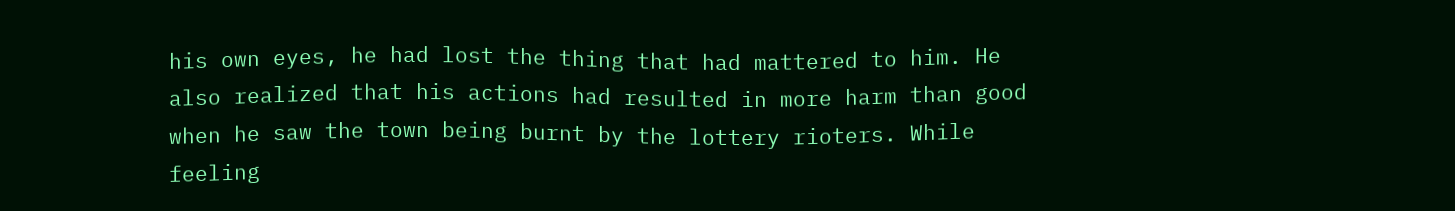his own eyes, he had lost the thing that had mattered to him. He also realized that his actions had resulted in more harm than good when he saw the town being burnt by the lottery rioters. While feeling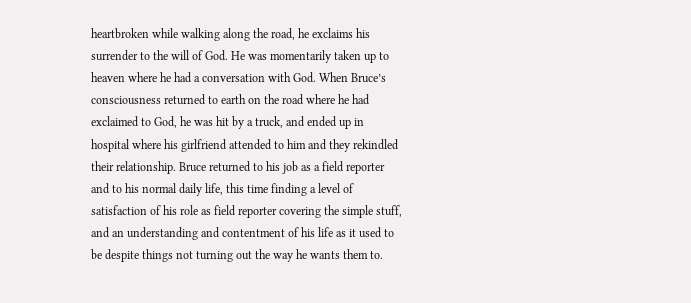heartbroken while walking along the road, he exclaims his surrender to the will of God. He was momentarily taken up to heaven where he had a conversation with God. When Bruce’s consciousness returned to earth on the road where he had exclaimed to God, he was hit by a truck, and ended up in hospital where his girlfriend attended to him and they rekindled their relationship. Bruce returned to his job as a field reporter and to his normal daily life, this time finding a level of satisfaction of his role as field reporter covering the simple stuff, and an understanding and contentment of his life as it used to be despite things not turning out the way he wants them to.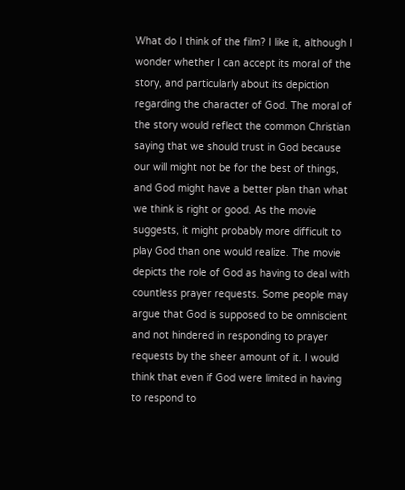What do I think of the film? I like it, although I wonder whether I can accept its moral of the story, and particularly about its depiction regarding the character of God. The moral of the story would reflect the common Christian saying that we should trust in God because our will might not be for the best of things, and God might have a better plan than what we think is right or good. As the movie suggests, it might probably more difficult to play God than one would realize. The movie depicts the role of God as having to deal with countless prayer requests. Some people may argue that God is supposed to be omniscient and not hindered in responding to prayer requests by the sheer amount of it. I would think that even if God were limited in having to respond to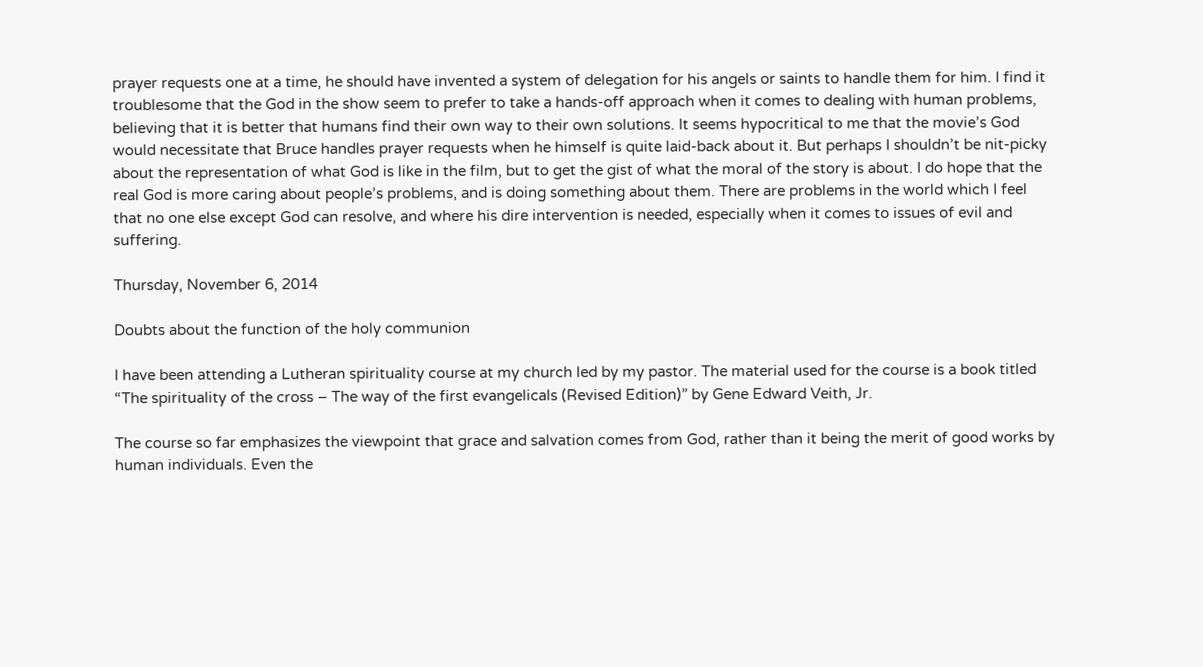prayer requests one at a time, he should have invented a system of delegation for his angels or saints to handle them for him. I find it troublesome that the God in the show seem to prefer to take a hands-off approach when it comes to dealing with human problems, believing that it is better that humans find their own way to their own solutions. It seems hypocritical to me that the movie’s God would necessitate that Bruce handles prayer requests when he himself is quite laid-back about it. But perhaps I shouldn’t be nit-picky about the representation of what God is like in the film, but to get the gist of what the moral of the story is about. I do hope that the real God is more caring about people’s problems, and is doing something about them. There are problems in the world which I feel that no one else except God can resolve, and where his dire intervention is needed, especially when it comes to issues of evil and suffering.

Thursday, November 6, 2014

Doubts about the function of the holy communion

I have been attending a Lutheran spirituality course at my church led by my pastor. The material used for the course is a book titled “The spirituality of the cross – The way of the first evangelicals (Revised Edition)” by Gene Edward Veith, Jr.

The course so far emphasizes the viewpoint that grace and salvation comes from God, rather than it being the merit of good works by human individuals. Even the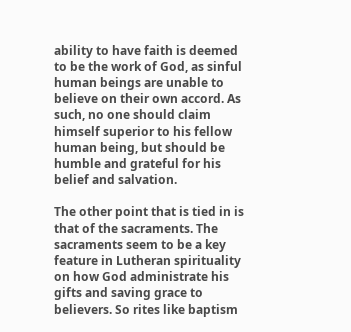ability to have faith is deemed to be the work of God, as sinful human beings are unable to believe on their own accord. As such, no one should claim himself superior to his fellow human being, but should be humble and grateful for his belief and salvation.

The other point that is tied in is that of the sacraments. The sacraments seem to be a key feature in Lutheran spirituality on how God administrate his gifts and saving grace to believers. So rites like baptism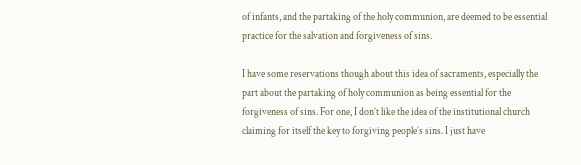of infants, and the partaking of the holy communion, are deemed to be essential practice for the salvation and forgiveness of sins.

I have some reservations though about this idea of sacraments, especially the part about the partaking of holy communion as being essential for the forgiveness of sins. For one, I don’t like the idea of the institutional church claiming for itself the key to forgiving people’s sins. I just have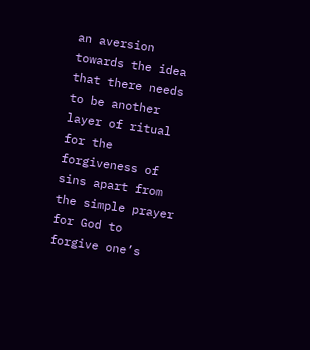an aversion towards the idea that there needs to be another layer of ritual for the forgiveness of sins apart from the simple prayer for God to forgive one’s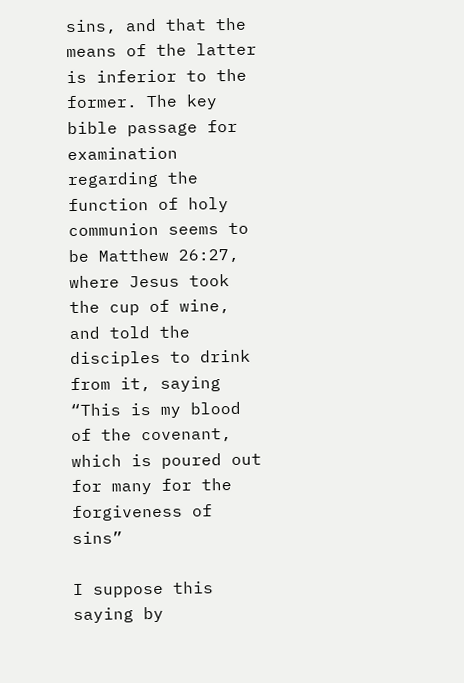sins, and that the means of the latter is inferior to the former. The key bible passage for examination regarding the function of holy communion seems to be Matthew 26:27, where Jesus took the cup of wine, and told the disciples to drink from it, saying “This is my blood of the covenant, which is poured out for many for the forgiveness of sins”

I suppose this saying by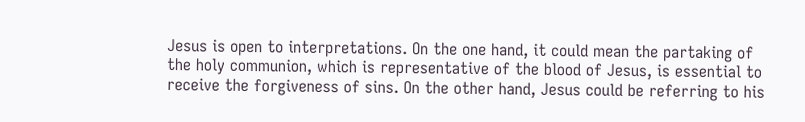Jesus is open to interpretations. On the one hand, it could mean the partaking of the holy communion, which is representative of the blood of Jesus, is essential to receive the forgiveness of sins. On the other hand, Jesus could be referring to his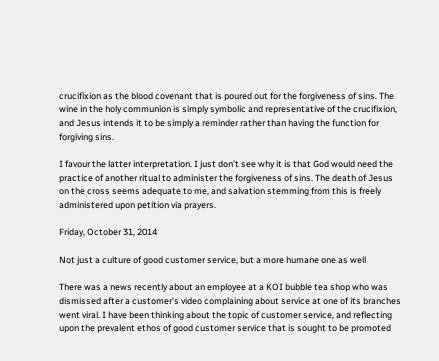crucifixion as the blood covenant that is poured out for the forgiveness of sins. The wine in the holy communion is simply symbolic and representative of the crucifixion, and Jesus intends it to be simply a reminder rather than having the function for forgiving sins.

I favour the latter interpretation. I just don’t see why it is that God would need the practice of another ritual to administer the forgiveness of sins. The death of Jesus on the cross seems adequate to me, and salvation stemming from this is freely administered upon petition via prayers.

Friday, October 31, 2014

Not just a culture of good customer service, but a more humane one as well

There was a news recently about an employee at a KOI bubble tea shop who was dismissed after a customer’s video complaining about service at one of its branches went viral. I have been thinking about the topic of customer service, and reflecting upon the prevalent ethos of good customer service that is sought to be promoted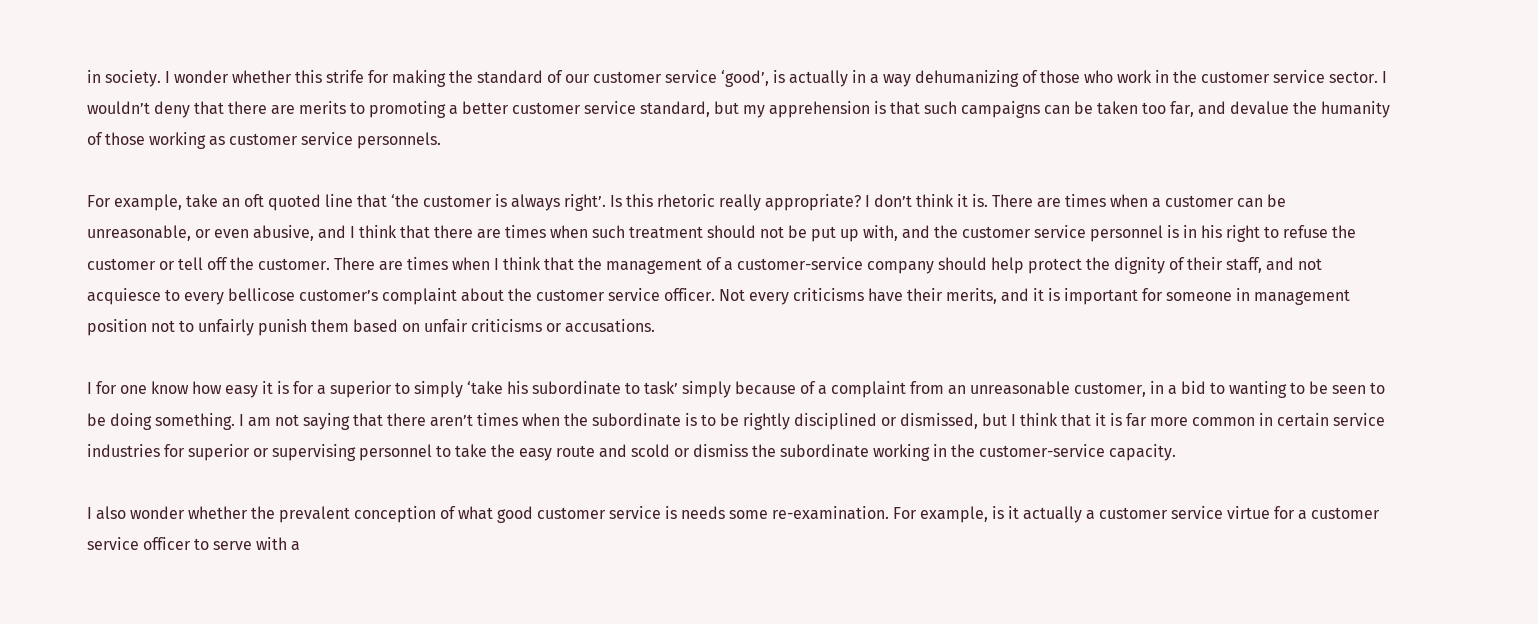in society. I wonder whether this strife for making the standard of our customer service ‘good’, is actually in a way dehumanizing of those who work in the customer service sector. I wouldn’t deny that there are merits to promoting a better customer service standard, but my apprehension is that such campaigns can be taken too far, and devalue the humanity of those working as customer service personnels.

For example, take an oft quoted line that ‘the customer is always right’. Is this rhetoric really appropriate? I don’t think it is. There are times when a customer can be unreasonable, or even abusive, and I think that there are times when such treatment should not be put up with, and the customer service personnel is in his right to refuse the customer or tell off the customer. There are times when I think that the management of a customer-service company should help protect the dignity of their staff, and not acquiesce to every bellicose customer’s complaint about the customer service officer. Not every criticisms have their merits, and it is important for someone in management position not to unfairly punish them based on unfair criticisms or accusations.

I for one know how easy it is for a superior to simply ‘take his subordinate to task’ simply because of a complaint from an unreasonable customer, in a bid to wanting to be seen to be doing something. I am not saying that there aren’t times when the subordinate is to be rightly disciplined or dismissed, but I think that it is far more common in certain service industries for superior or supervising personnel to take the easy route and scold or dismiss the subordinate working in the customer-service capacity.

I also wonder whether the prevalent conception of what good customer service is needs some re-examination. For example, is it actually a customer service virtue for a customer service officer to serve with a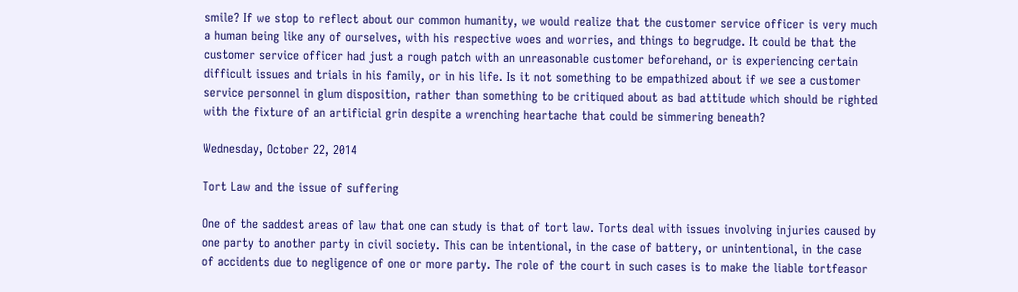smile? If we stop to reflect about our common humanity, we would realize that the customer service officer is very much a human being like any of ourselves, with his respective woes and worries, and things to begrudge. It could be that the customer service officer had just a rough patch with an unreasonable customer beforehand, or is experiencing certain difficult issues and trials in his family, or in his life. Is it not something to be empathized about if we see a customer service personnel in glum disposition, rather than something to be critiqued about as bad attitude which should be righted with the fixture of an artificial grin despite a wrenching heartache that could be simmering beneath?

Wednesday, October 22, 2014

Tort Law and the issue of suffering

One of the saddest areas of law that one can study is that of tort law. Torts deal with issues involving injuries caused by one party to another party in civil society. This can be intentional, in the case of battery, or unintentional, in the case of accidents due to negligence of one or more party. The role of the court in such cases is to make the liable tortfeasor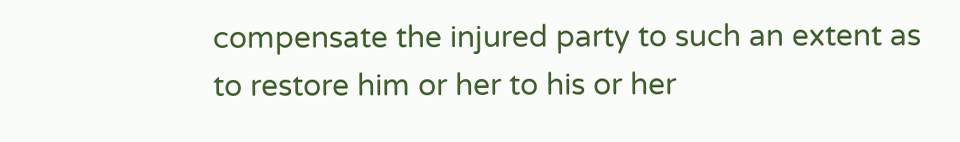compensate the injured party to such an extent as to restore him or her to his or her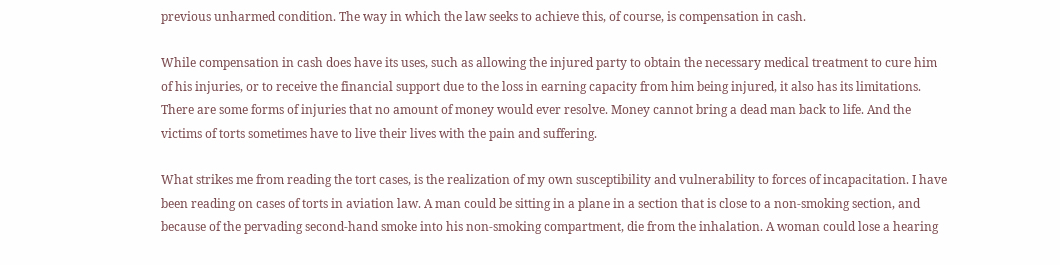previous unharmed condition. The way in which the law seeks to achieve this, of course, is compensation in cash.

While compensation in cash does have its uses, such as allowing the injured party to obtain the necessary medical treatment to cure him of his injuries, or to receive the financial support due to the loss in earning capacity from him being injured, it also has its limitations. There are some forms of injuries that no amount of money would ever resolve. Money cannot bring a dead man back to life. And the victims of torts sometimes have to live their lives with the pain and suffering.

What strikes me from reading the tort cases, is the realization of my own susceptibility and vulnerability to forces of incapacitation. I have been reading on cases of torts in aviation law. A man could be sitting in a plane in a section that is close to a non-smoking section, and because of the pervading second-hand smoke into his non-smoking compartment, die from the inhalation. A woman could lose a hearing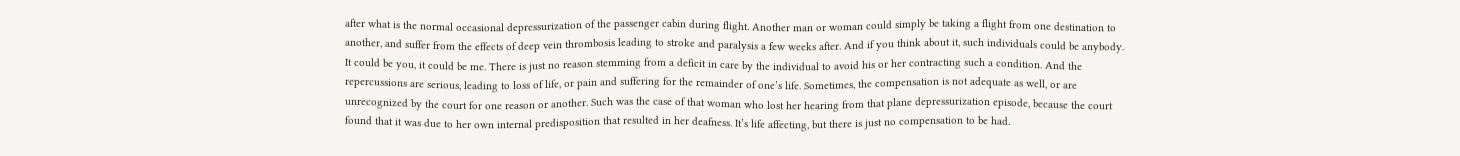after what is the normal occasional depressurization of the passenger cabin during flight. Another man or woman could simply be taking a flight from one destination to another, and suffer from the effects of deep vein thrombosis leading to stroke and paralysis a few weeks after. And if you think about it, such individuals could be anybody. It could be you, it could be me. There is just no reason stemming from a deficit in care by the individual to avoid his or her contracting such a condition. And the repercussions are serious, leading to loss of life, or pain and suffering for the remainder of one’s life. Sometimes, the compensation is not adequate as well, or are unrecognized by the court for one reason or another. Such was the case of that woman who lost her hearing from that plane depressurization episode, because the court found that it was due to her own internal predisposition that resulted in her deafness. It’s life affecting, but there is just no compensation to be had.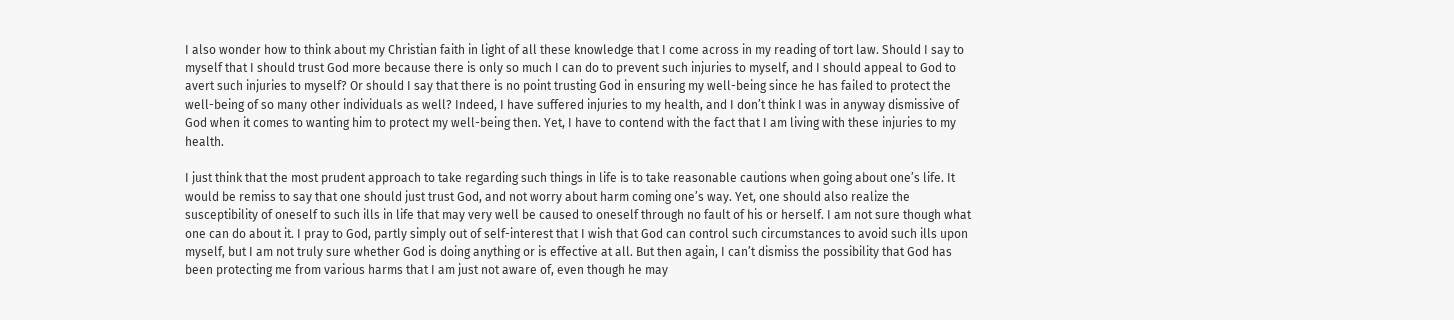I also wonder how to think about my Christian faith in light of all these knowledge that I come across in my reading of tort law. Should I say to myself that I should trust God more because there is only so much I can do to prevent such injuries to myself, and I should appeal to God to avert such injuries to myself? Or should I say that there is no point trusting God in ensuring my well-being since he has failed to protect the well-being of so many other individuals as well? Indeed, I have suffered injuries to my health, and I don’t think I was in anyway dismissive of God when it comes to wanting him to protect my well-being then. Yet, I have to contend with the fact that I am living with these injuries to my health.

I just think that the most prudent approach to take regarding such things in life is to take reasonable cautions when going about one’s life. It would be remiss to say that one should just trust God, and not worry about harm coming one’s way. Yet, one should also realize the susceptibility of oneself to such ills in life that may very well be caused to oneself through no fault of his or herself. I am not sure though what one can do about it. I pray to God, partly simply out of self-interest that I wish that God can control such circumstances to avoid such ills upon myself, but I am not truly sure whether God is doing anything or is effective at all. But then again, I can’t dismiss the possibility that God has been protecting me from various harms that I am just not aware of, even though he may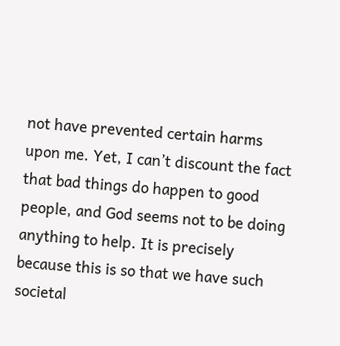not have prevented certain harms upon me. Yet, I can’t discount the fact that bad things do happen to good people, and God seems not to be doing anything to help. It is precisely because this is so that we have such societal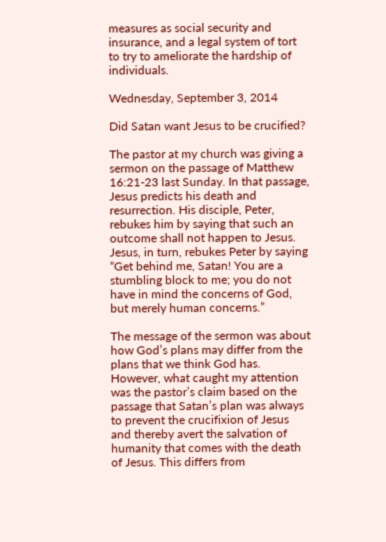measures as social security and insurance, and a legal system of tort to try to ameliorate the hardship of individuals.

Wednesday, September 3, 2014

Did Satan want Jesus to be crucified?

The pastor at my church was giving a sermon on the passage of Matthew 16:21-23 last Sunday. In that passage, Jesus predicts his death and resurrection. His disciple, Peter, rebukes him by saying that such an outcome shall not happen to Jesus. Jesus, in turn, rebukes Peter by saying “Get behind me, Satan! You are a stumbling block to me; you do not have in mind the concerns of God, but merely human concerns.”

The message of the sermon was about how God’s plans may differ from the plans that we think God has. However, what caught my attention was the pastor’s claim based on the passage that Satan’s plan was always to prevent the crucifixion of Jesus and thereby avert the salvation of humanity that comes with the death of Jesus. This differs from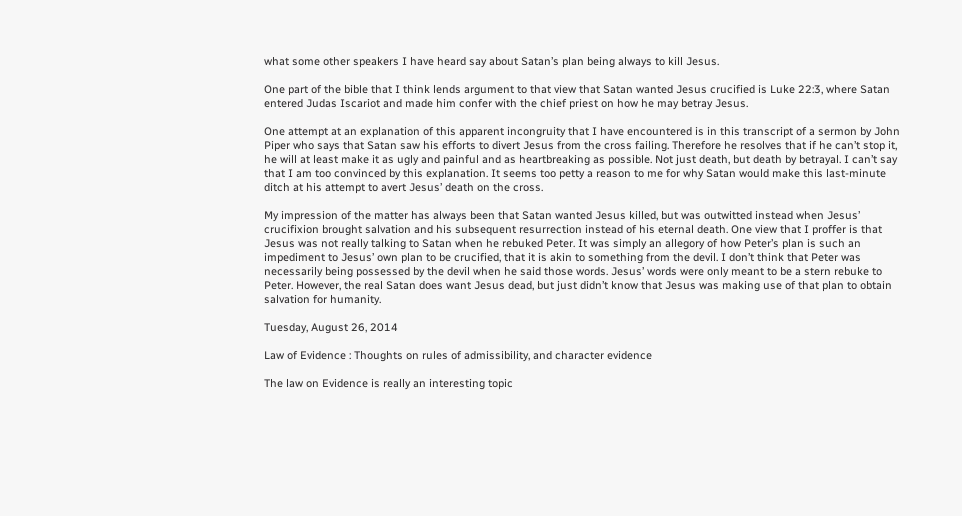what some other speakers I have heard say about Satan’s plan being always to kill Jesus.

One part of the bible that I think lends argument to that view that Satan wanted Jesus crucified is Luke 22:3, where Satan entered Judas Iscariot and made him confer with the chief priest on how he may betray Jesus.

One attempt at an explanation of this apparent incongruity that I have encountered is in this transcript of a sermon by John Piper who says that Satan saw his efforts to divert Jesus from the cross failing. Therefore he resolves that if he can’t stop it, he will at least make it as ugly and painful and as heartbreaking as possible. Not just death, but death by betrayal. I can’t say that I am too convinced by this explanation. It seems too petty a reason to me for why Satan would make this last-minute ditch at his attempt to avert Jesus’ death on the cross.

My impression of the matter has always been that Satan wanted Jesus killed, but was outwitted instead when Jesus’ crucifixion brought salvation and his subsequent resurrection instead of his eternal death. One view that I proffer is that Jesus was not really talking to Satan when he rebuked Peter. It was simply an allegory of how Peter’s plan is such an impediment to Jesus’ own plan to be crucified, that it is akin to something from the devil. I don’t think that Peter was necessarily being possessed by the devil when he said those words. Jesus’ words were only meant to be a stern rebuke to Peter. However, the real Satan does want Jesus dead, but just didn’t know that Jesus was making use of that plan to obtain salvation for humanity.

Tuesday, August 26, 2014

Law of Evidence : Thoughts on rules of admissibility, and character evidence

The law on Evidence is really an interesting topic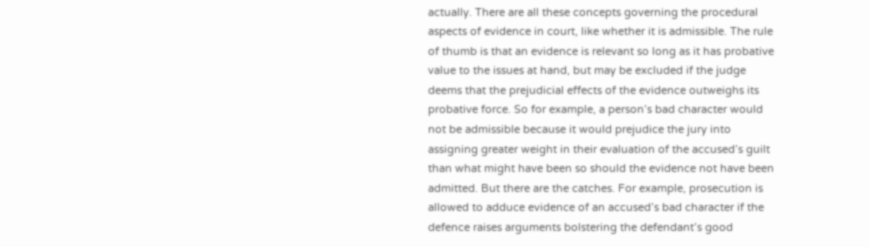actually. There are all these concepts governing the procedural aspects of evidence in court, like whether it is admissible. The rule of thumb is that an evidence is relevant so long as it has probative value to the issues at hand, but may be excluded if the judge deems that the prejudicial effects of the evidence outweighs its probative force. So for example, a person’s bad character would not be admissible because it would prejudice the jury into assigning greater weight in their evaluation of the accused’s guilt than what might have been so should the evidence not have been admitted. But there are the catches. For example, prosecution is allowed to adduce evidence of an accused’s bad character if the defence raises arguments bolstering the defendant’s good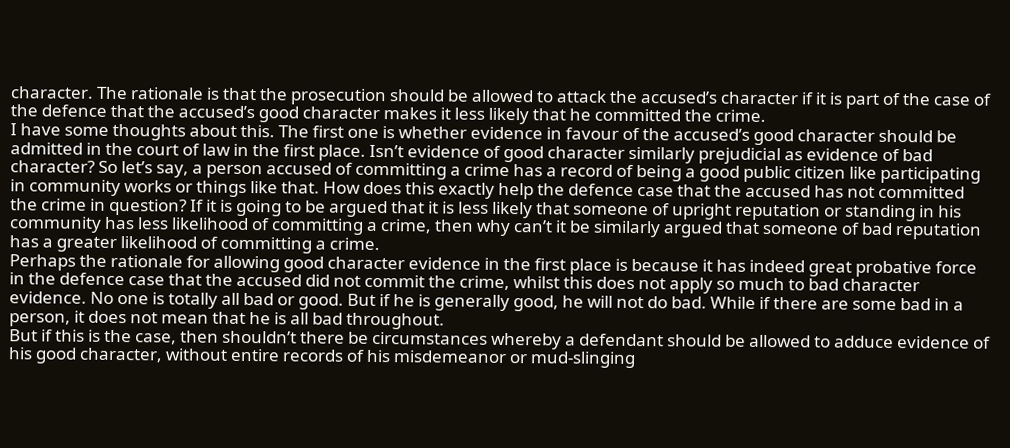character. The rationale is that the prosecution should be allowed to attack the accused’s character if it is part of the case of the defence that the accused’s good character makes it less likely that he committed the crime.
I have some thoughts about this. The first one is whether evidence in favour of the accused’s good character should be admitted in the court of law in the first place. Isn’t evidence of good character similarly prejudicial as evidence of bad character? So let’s say, a person accused of committing a crime has a record of being a good public citizen like participating in community works or things like that. How does this exactly help the defence case that the accused has not committed the crime in question? If it is going to be argued that it is less likely that someone of upright reputation or standing in his community has less likelihood of committing a crime, then why can’t it be similarly argued that someone of bad reputation has a greater likelihood of committing a crime.
Perhaps the rationale for allowing good character evidence in the first place is because it has indeed great probative force in the defence case that the accused did not commit the crime, whilst this does not apply so much to bad character evidence. No one is totally all bad or good. But if he is generally good, he will not do bad. While if there are some bad in a person, it does not mean that he is all bad throughout.
But if this is the case, then shouldn’t there be circumstances whereby a defendant should be allowed to adduce evidence of his good character, without entire records of his misdemeanor or mud-slinging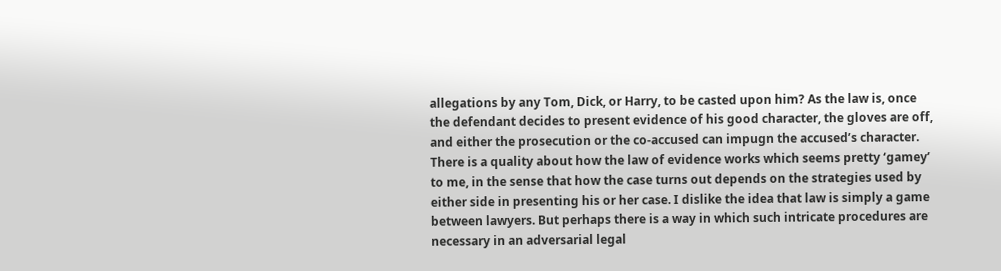allegations by any Tom, Dick, or Harry, to be casted upon him? As the law is, once the defendant decides to present evidence of his good character, the gloves are off, and either the prosecution or the co-accused can impugn the accused’s character.
There is a quality about how the law of evidence works which seems pretty ‘gamey’ to me, in the sense that how the case turns out depends on the strategies used by either side in presenting his or her case. I dislike the idea that law is simply a game between lawyers. But perhaps there is a way in which such intricate procedures are necessary in an adversarial legal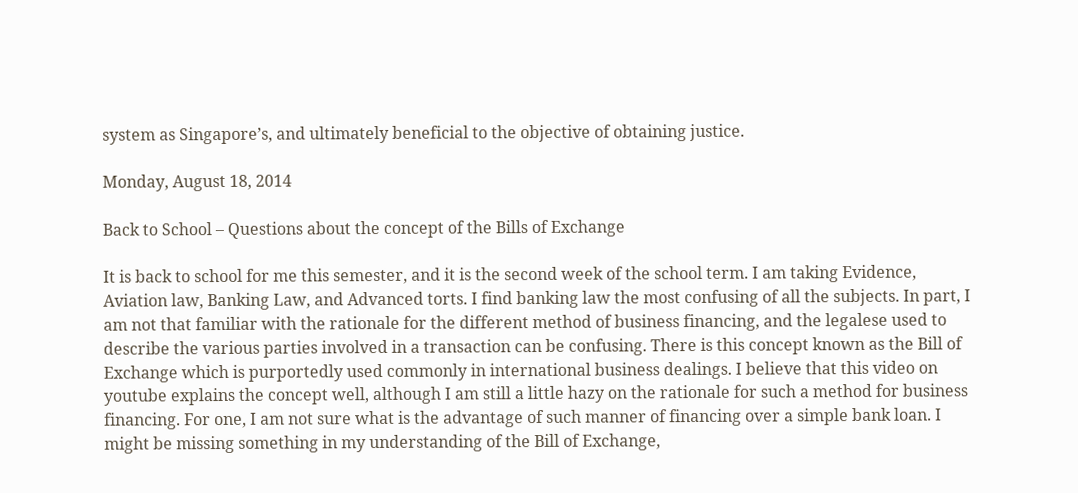system as Singapore’s, and ultimately beneficial to the objective of obtaining justice.

Monday, August 18, 2014

Back to School – Questions about the concept of the Bills of Exchange

It is back to school for me this semester, and it is the second week of the school term. I am taking Evidence, Aviation law, Banking Law, and Advanced torts. I find banking law the most confusing of all the subjects. In part, I am not that familiar with the rationale for the different method of business financing, and the legalese used to describe the various parties involved in a transaction can be confusing. There is this concept known as the Bill of Exchange which is purportedly used commonly in international business dealings. I believe that this video on youtube explains the concept well, although I am still a little hazy on the rationale for such a method for business financing. For one, I am not sure what is the advantage of such manner of financing over a simple bank loan. I might be missing something in my understanding of the Bill of Exchange,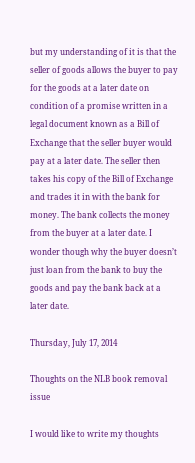but my understanding of it is that the seller of goods allows the buyer to pay for the goods at a later date on condition of a promise written in a legal document known as a Bill of Exchange that the seller buyer would pay at a later date. The seller then takes his copy of the Bill of Exchange and trades it in with the bank for money. The bank collects the money from the buyer at a later date. I wonder though why the buyer doesn’t just loan from the bank to buy the goods and pay the bank back at a later date.

Thursday, July 17, 2014

Thoughts on the NLB book removal issue

I would like to write my thoughts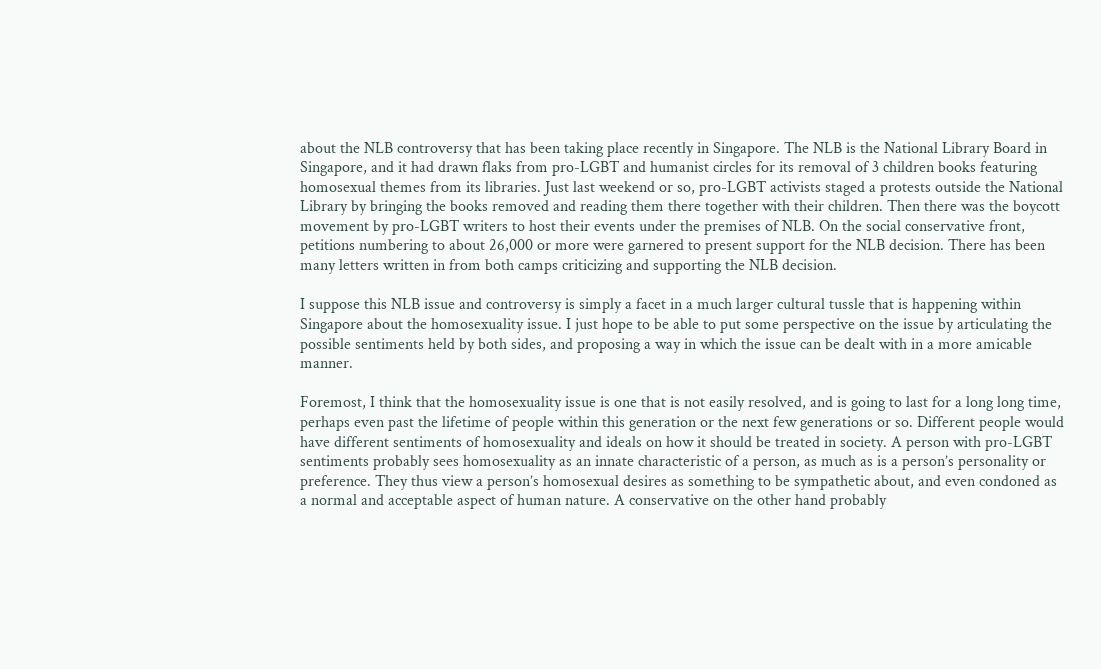about the NLB controversy that has been taking place recently in Singapore. The NLB is the National Library Board in Singapore, and it had drawn flaks from pro-LGBT and humanist circles for its removal of 3 children books featuring homosexual themes from its libraries. Just last weekend or so, pro-LGBT activists staged a protests outside the National Library by bringing the books removed and reading them there together with their children. Then there was the boycott movement by pro-LGBT writers to host their events under the premises of NLB. On the social conservative front, petitions numbering to about 26,000 or more were garnered to present support for the NLB decision. There has been many letters written in from both camps criticizing and supporting the NLB decision.

I suppose this NLB issue and controversy is simply a facet in a much larger cultural tussle that is happening within Singapore about the homosexuality issue. I just hope to be able to put some perspective on the issue by articulating the possible sentiments held by both sides, and proposing a way in which the issue can be dealt with in a more amicable manner.

Foremost, I think that the homosexuality issue is one that is not easily resolved, and is going to last for a long long time, perhaps even past the lifetime of people within this generation or the next few generations or so. Different people would have different sentiments of homosexuality and ideals on how it should be treated in society. A person with pro-LGBT sentiments probably sees homosexuality as an innate characteristic of a person, as much as is a person’s personality or preference. They thus view a person’s homosexual desires as something to be sympathetic about, and even condoned as a normal and acceptable aspect of human nature. A conservative on the other hand probably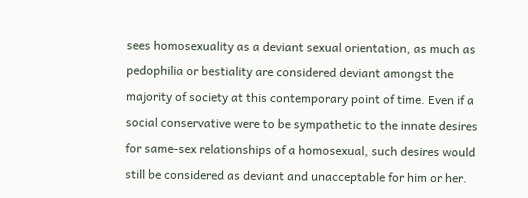sees homosexuality as a deviant sexual orientation, as much as pedophilia or bestiality are considered deviant amongst the majority of society at this contemporary point of time. Even if a social conservative were to be sympathetic to the innate desires for same-sex relationships of a homosexual, such desires would still be considered as deviant and unacceptable for him or her.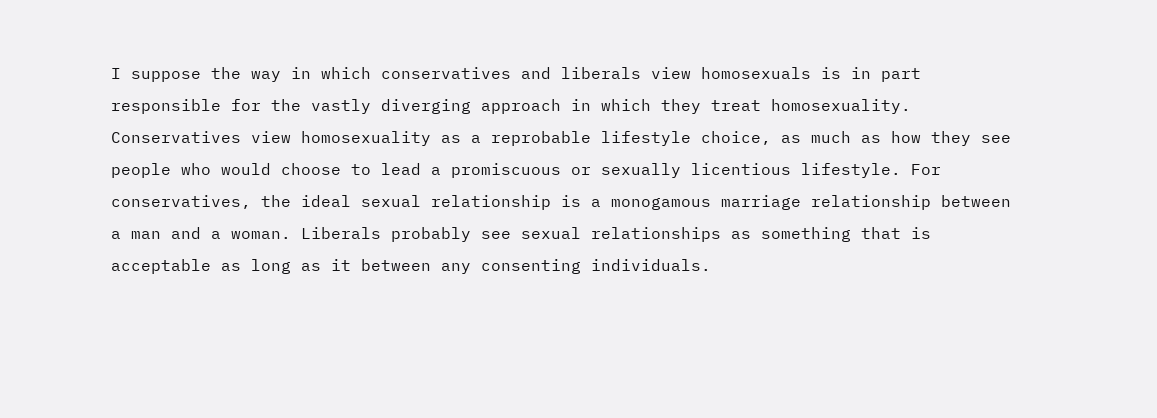I suppose the way in which conservatives and liberals view homosexuals is in part responsible for the vastly diverging approach in which they treat homosexuality. Conservatives view homosexuality as a reprobable lifestyle choice, as much as how they see people who would choose to lead a promiscuous or sexually licentious lifestyle. For conservatives, the ideal sexual relationship is a monogamous marriage relationship between a man and a woman. Liberals probably see sexual relationships as something that is acceptable as long as it between any consenting individuals.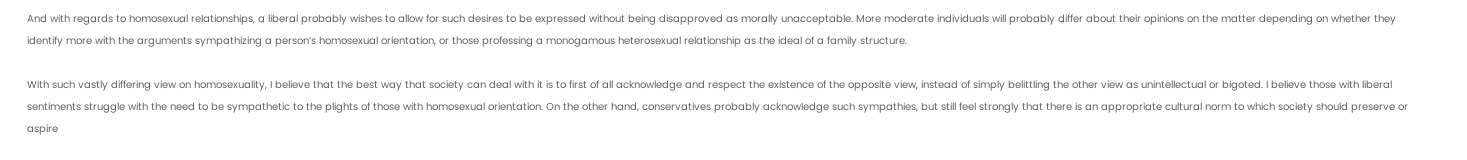And with regards to homosexual relationships, a liberal probably wishes to allow for such desires to be expressed without being disapproved as morally unacceptable. More moderate individuals will probably differ about their opinions on the matter depending on whether they identify more with the arguments sympathizing a person’s homosexual orientation, or those professing a monogamous heterosexual relationship as the ideal of a family structure.

With such vastly differing view on homosexuality, I believe that the best way that society can deal with it is to first of all acknowledge and respect the existence of the opposite view, instead of simply belittling the other view as unintellectual or bigoted. I believe those with liberal sentiments struggle with the need to be sympathetic to the plights of those with homosexual orientation. On the other hand, conservatives probably acknowledge such sympathies, but still feel strongly that there is an appropriate cultural norm to which society should preserve or aspire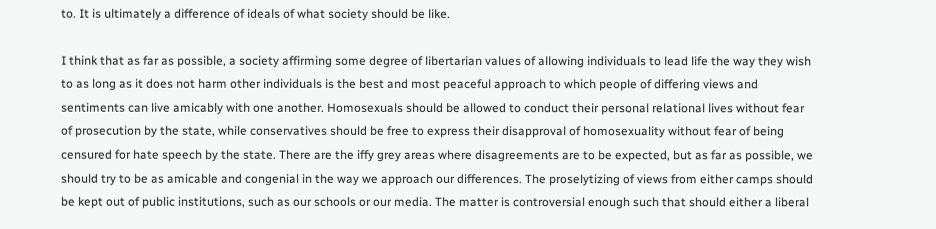to. It is ultimately a difference of ideals of what society should be like.

I think that as far as possible, a society affirming some degree of libertarian values of allowing individuals to lead life the way they wish to as long as it does not harm other individuals is the best and most peaceful approach to which people of differing views and sentiments can live amicably with one another. Homosexuals should be allowed to conduct their personal relational lives without fear of prosecution by the state, while conservatives should be free to express their disapproval of homosexuality without fear of being censured for hate speech by the state. There are the iffy grey areas where disagreements are to be expected, but as far as possible, we should try to be as amicable and congenial in the way we approach our differences. The proselytizing of views from either camps should be kept out of public institutions, such as our schools or our media. The matter is controversial enough such that should either a liberal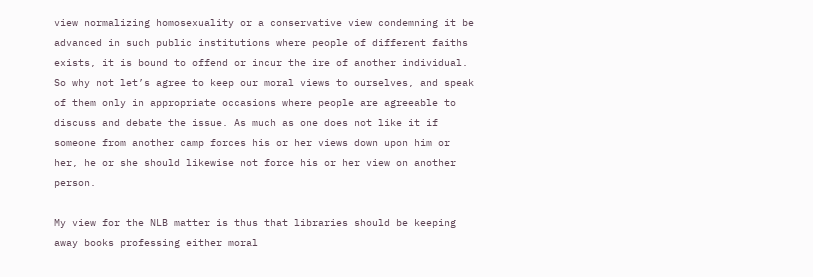view normalizing homosexuality or a conservative view condemning it be advanced in such public institutions where people of different faiths exists, it is bound to offend or incur the ire of another individual. So why not let’s agree to keep our moral views to ourselves, and speak of them only in appropriate occasions where people are agreeable to discuss and debate the issue. As much as one does not like it if someone from another camp forces his or her views down upon him or her, he or she should likewise not force his or her view on another person.

My view for the NLB matter is thus that libraries should be keeping away books professing either moral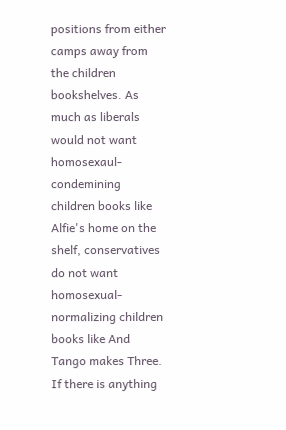positions from either camps away from the children bookshelves. As much as liberals would not want homosexaul-condemining children books like Alfie's home on the shelf, conservatives do not want homosexual-normalizing children books like And Tango makes Three. If there is anything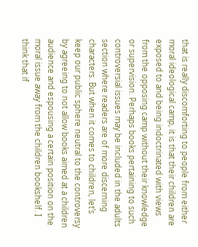that is really discomforting to people from either moral ideological camp, it is that their children are exposed to and being indoctrinated with views from the opposing camp without their knowledge or supervision. Perhaps books pertaining to such controversial issues may be included in the adults section where readers are of more discerning characters. But when it comes to children, let’s keep our public sphere neutral to the controversy by agreeing to not allow books aimed at a children audience and espousing a certain position on the moral issue away from the children bookshelf. I think that if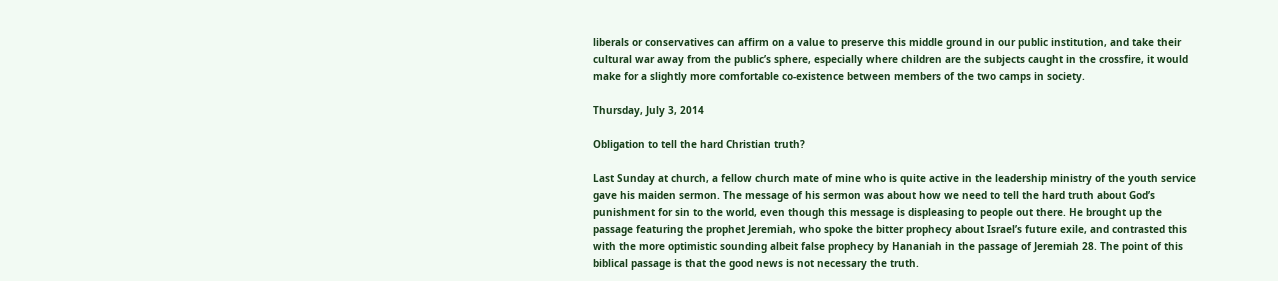liberals or conservatives can affirm on a value to preserve this middle ground in our public institution, and take their cultural war away from the public’s sphere, especially where children are the subjects caught in the crossfire, it would make for a slightly more comfortable co-existence between members of the two camps in society.

Thursday, July 3, 2014

Obligation to tell the hard Christian truth?

Last Sunday at church, a fellow church mate of mine who is quite active in the leadership ministry of the youth service gave his maiden sermon. The message of his sermon was about how we need to tell the hard truth about God’s punishment for sin to the world, even though this message is displeasing to people out there. He brought up the passage featuring the prophet Jeremiah, who spoke the bitter prophecy about Israel’s future exile, and contrasted this with the more optimistic sounding albeit false prophecy by Hananiah in the passage of Jeremiah 28. The point of this biblical passage is that the good news is not necessary the truth.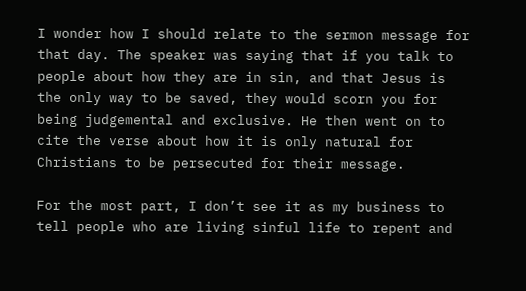I wonder how I should relate to the sermon message for that day. The speaker was saying that if you talk to people about how they are in sin, and that Jesus is the only way to be saved, they would scorn you for being judgemental and exclusive. He then went on to cite the verse about how it is only natural for Christians to be persecuted for their message.

For the most part, I don’t see it as my business to tell people who are living sinful life to repent and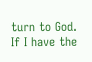turn to God. If I have the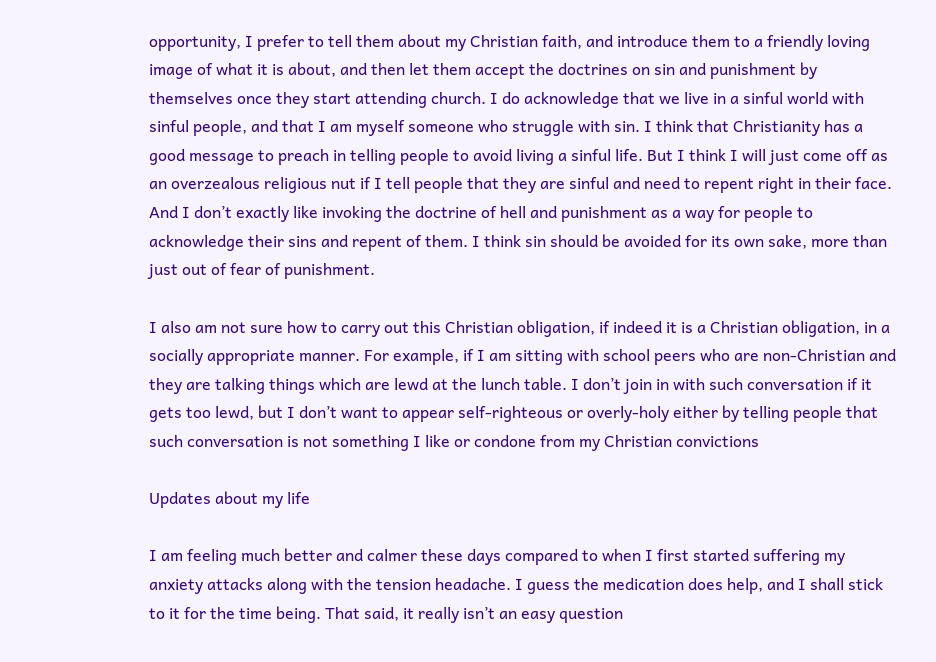opportunity, I prefer to tell them about my Christian faith, and introduce them to a friendly loving image of what it is about, and then let them accept the doctrines on sin and punishment by themselves once they start attending church. I do acknowledge that we live in a sinful world with sinful people, and that I am myself someone who struggle with sin. I think that Christianity has a good message to preach in telling people to avoid living a sinful life. But I think I will just come off as an overzealous religious nut if I tell people that they are sinful and need to repent right in their face. And I don’t exactly like invoking the doctrine of hell and punishment as a way for people to acknowledge their sins and repent of them. I think sin should be avoided for its own sake, more than just out of fear of punishment.

I also am not sure how to carry out this Christian obligation, if indeed it is a Christian obligation, in a socially appropriate manner. For example, if I am sitting with school peers who are non-Christian and they are talking things which are lewd at the lunch table. I don’t join in with such conversation if it gets too lewd, but I don’t want to appear self-righteous or overly-holy either by telling people that such conversation is not something I like or condone from my Christian convictions

Updates about my life

I am feeling much better and calmer these days compared to when I first started suffering my anxiety attacks along with the tension headache. I guess the medication does help, and I shall stick to it for the time being. That said, it really isn’t an easy question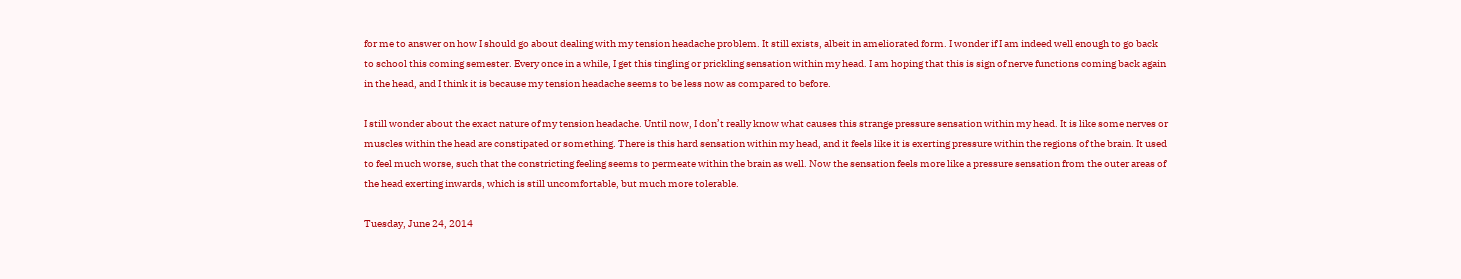for me to answer on how I should go about dealing with my tension headache problem. It still exists, albeit in ameliorated form. I wonder if I am indeed well enough to go back to school this coming semester. Every once in a while, I get this tingling or prickling sensation within my head. I am hoping that this is sign of nerve functions coming back again in the head, and I think it is because my tension headache seems to be less now as compared to before.

I still wonder about the exact nature of my tension headache. Until now, I don’t really know what causes this strange pressure sensation within my head. It is like some nerves or muscles within the head are constipated or something. There is this hard sensation within my head, and it feels like it is exerting pressure within the regions of the brain. It used to feel much worse, such that the constricting feeling seems to permeate within the brain as well. Now the sensation feels more like a pressure sensation from the outer areas of the head exerting inwards, which is still uncomfortable, but much more tolerable.

Tuesday, June 24, 2014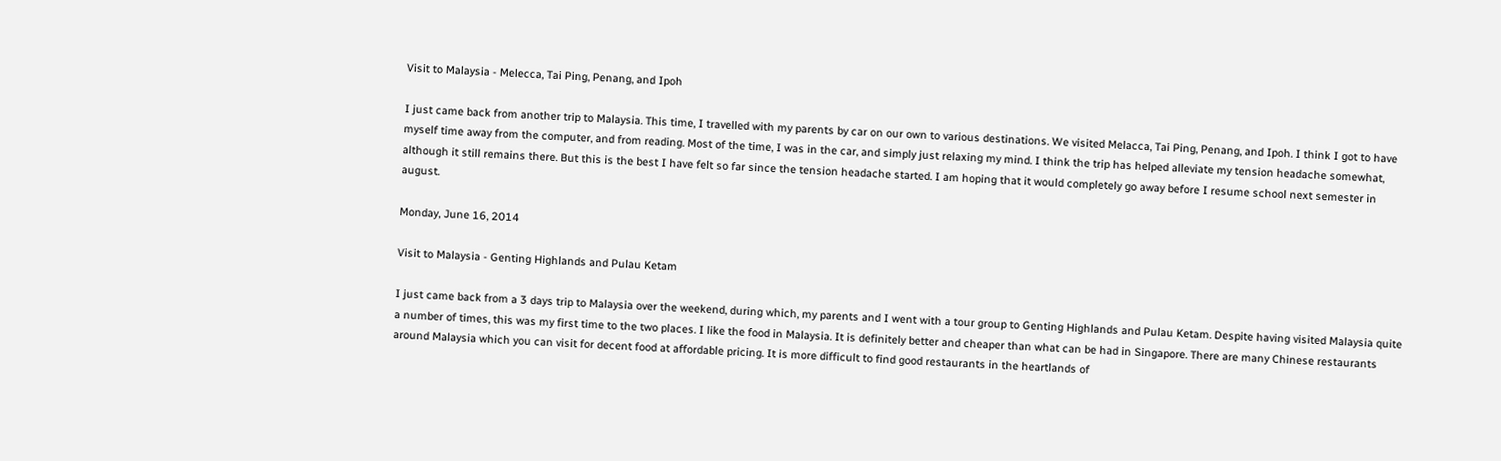Visit to Malaysia - Melecca, Tai Ping, Penang, and Ipoh

I just came back from another trip to Malaysia. This time, I travelled with my parents by car on our own to various destinations. We visited Melacca, Tai Ping, Penang, and Ipoh. I think I got to have myself time away from the computer, and from reading. Most of the time, I was in the car, and simply just relaxing my mind. I think the trip has helped alleviate my tension headache somewhat, although it still remains there. But this is the best I have felt so far since the tension headache started. I am hoping that it would completely go away before I resume school next semester in august.

Monday, June 16, 2014

Visit to Malaysia - Genting Highlands and Pulau Ketam

I just came back from a 3 days trip to Malaysia over the weekend, during which, my parents and I went with a tour group to Genting Highlands and Pulau Ketam. Despite having visited Malaysia quite a number of times, this was my first time to the two places. I like the food in Malaysia. It is definitely better and cheaper than what can be had in Singapore. There are many Chinese restaurants around Malaysia which you can visit for decent food at affordable pricing. It is more difficult to find good restaurants in the heartlands of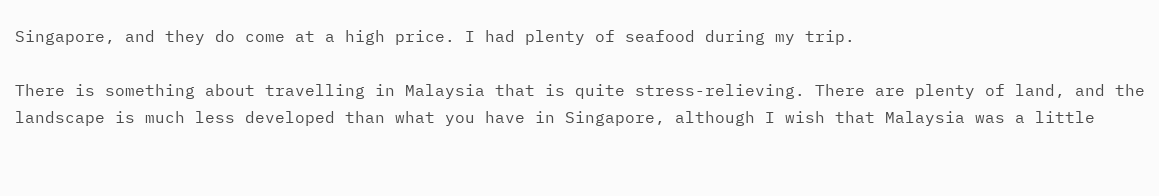Singapore, and they do come at a high price. I had plenty of seafood during my trip.

There is something about travelling in Malaysia that is quite stress-relieving. There are plenty of land, and the landscape is much less developed than what you have in Singapore, although I wish that Malaysia was a little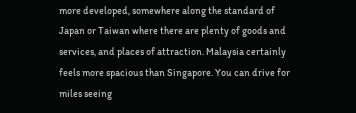more developed, somewhere along the standard of Japan or Taiwan where there are plenty of goods and services, and places of attraction. Malaysia certainly feels more spacious than Singapore. You can drive for miles seeing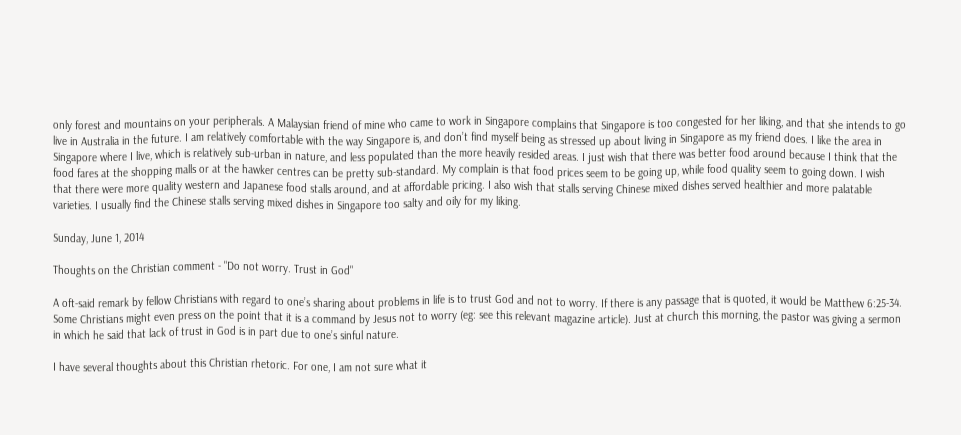only forest and mountains on your peripherals. A Malaysian friend of mine who came to work in Singapore complains that Singapore is too congested for her liking, and that she intends to go live in Australia in the future. I am relatively comfortable with the way Singapore is, and don’t find myself being as stressed up about living in Singapore as my friend does. I like the area in Singapore where I live, which is relatively sub-urban in nature, and less populated than the more heavily resided areas. I just wish that there was better food around because I think that the food fares at the shopping malls or at the hawker centres can be pretty sub-standard. My complain is that food prices seem to be going up, while food quality seem to going down. I wish that there were more quality western and Japanese food stalls around, and at affordable pricing. I also wish that stalls serving Chinese mixed dishes served healthier and more palatable varieties. I usually find the Chinese stalls serving mixed dishes in Singapore too salty and oily for my liking.

Sunday, June 1, 2014

Thoughts on the Christian comment - "Do not worry. Trust in God"

A oft-said remark by fellow Christians with regard to one’s sharing about problems in life is to trust God and not to worry. If there is any passage that is quoted, it would be Matthew 6:25-34.  Some Christians might even press on the point that it is a command by Jesus not to worry (eg: see this relevant magazine article). Just at church this morning, the pastor was giving a sermon in which he said that lack of trust in God is in part due to one’s sinful nature.

I have several thoughts about this Christian rhetoric. For one, I am not sure what it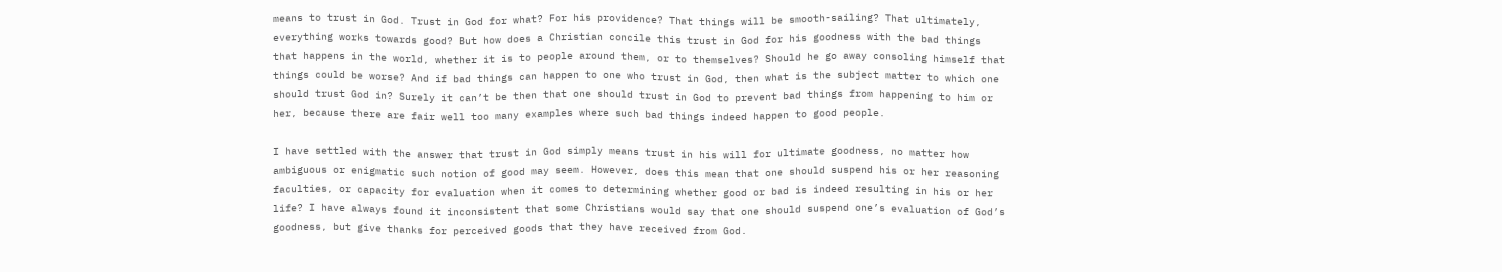means to trust in God. Trust in God for what? For his providence? That things will be smooth-sailing? That ultimately, everything works towards good? But how does a Christian concile this trust in God for his goodness with the bad things that happens in the world, whether it is to people around them, or to themselves? Should he go away consoling himself that things could be worse? And if bad things can happen to one who trust in God, then what is the subject matter to which one should trust God in? Surely it can’t be then that one should trust in God to prevent bad things from happening to him or her, because there are fair well too many examples where such bad things indeed happen to good people.

I have settled with the answer that trust in God simply means trust in his will for ultimate goodness, no matter how ambiguous or enigmatic such notion of good may seem. However, does this mean that one should suspend his or her reasoning faculties, or capacity for evaluation when it comes to determining whether good or bad is indeed resulting in his or her life? I have always found it inconsistent that some Christians would say that one should suspend one’s evaluation of God’s goodness, but give thanks for perceived goods that they have received from God.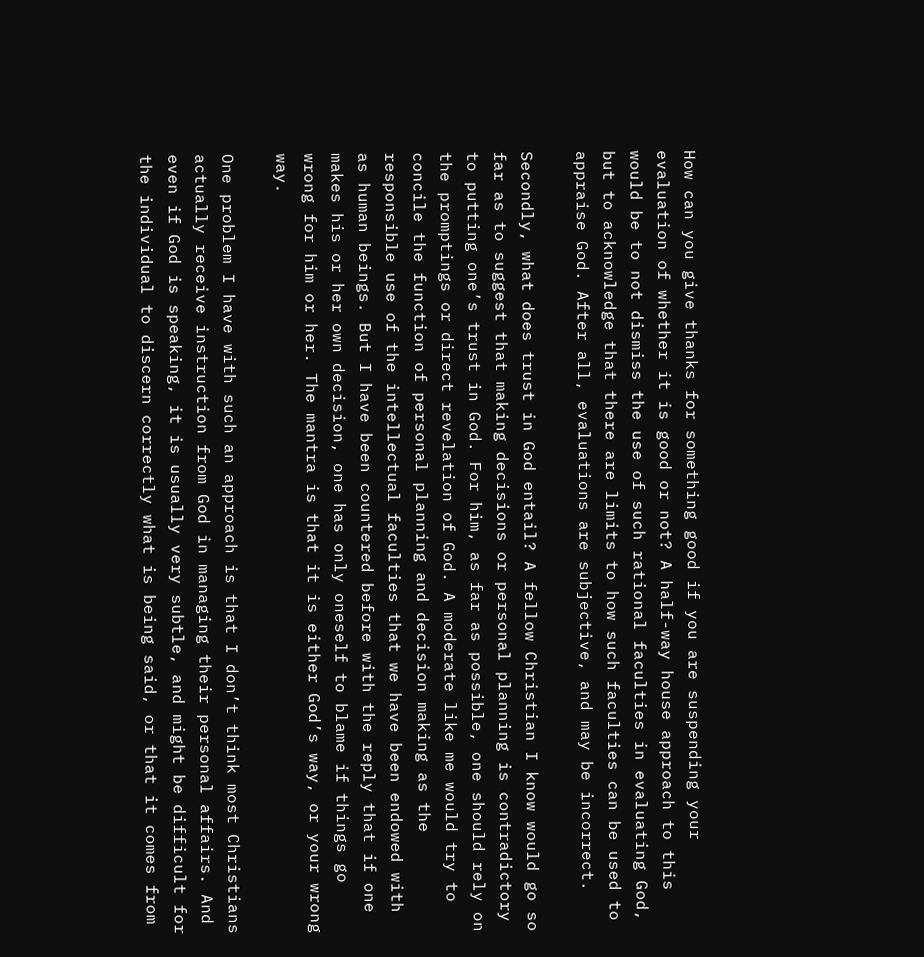How can you give thanks for something good if you are suspending your evaluation of whether it is good or not? A half-way house approach to this would be to not dismiss the use of such rational faculties in evaluating God, but to acknowledge that there are limits to how such faculties can be used to appraise God. After all, evaluations are subjective, and may be incorrect.

Secondly, what does trust in God entail? A fellow Christian I know would go so far as to suggest that making decisions or personal planning is contradictory to putting one’s trust in God. For him, as far as possible, one should rely on the promptings or direct revelation of God. A moderate like me would try to concile the function of personal planning and decision making as the responsible use of the intellectual faculties that we have been endowed with as human beings. But I have been countered before with the reply that if one makes his or her own decision, one has only oneself to blame if things go wrong for him or her. The mantra is that it is either God’s way, or your wrong way.

One problem I have with such an approach is that I don’t think most Christians actually receive instruction from God in managing their personal affairs. And even if God is speaking, it is usually very subtle, and might be difficult for the individual to discern correctly what is being said, or that it comes from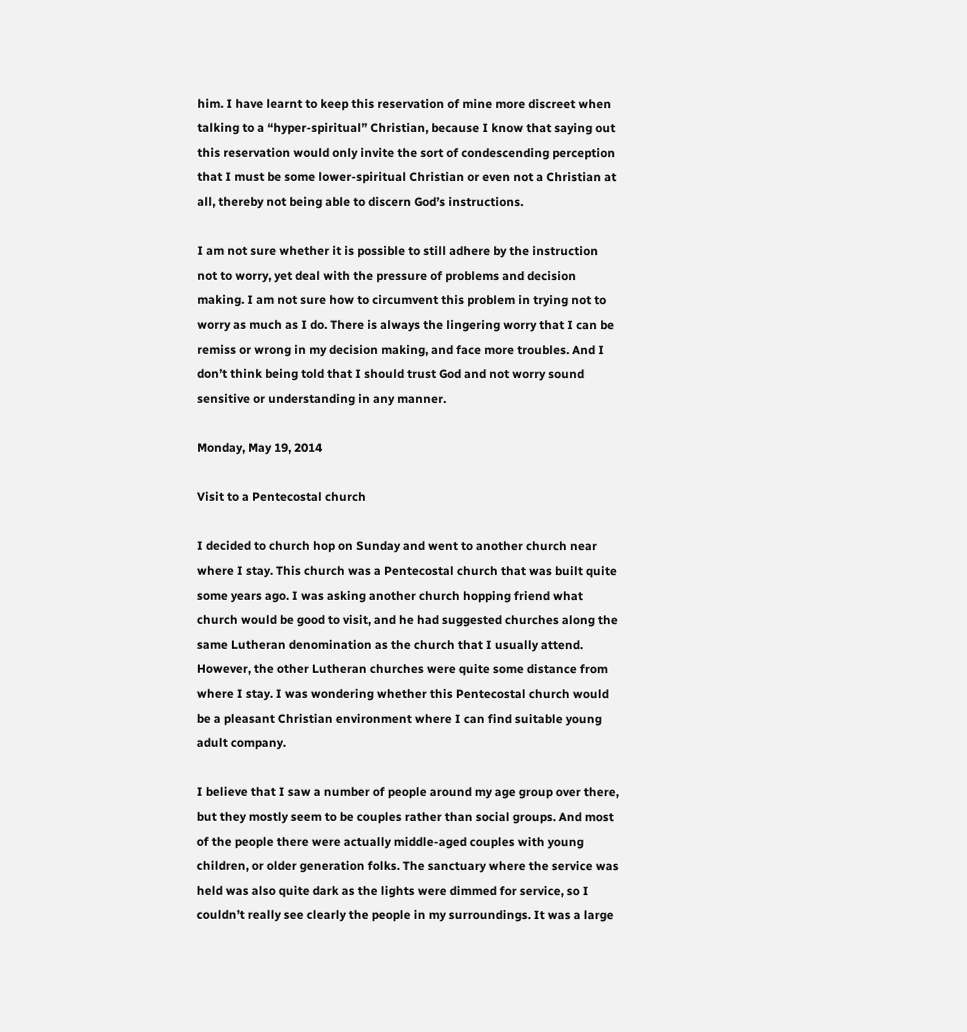him. I have learnt to keep this reservation of mine more discreet when talking to a “hyper-spiritual” Christian, because I know that saying out this reservation would only invite the sort of condescending perception that I must be some lower-spiritual Christian or even not a Christian at all, thereby not being able to discern God’s instructions.

I am not sure whether it is possible to still adhere by the instruction not to worry, yet deal with the pressure of problems and decision making. I am not sure how to circumvent this problem in trying not to worry as much as I do. There is always the lingering worry that I can be remiss or wrong in my decision making, and face more troubles. And I don’t think being told that I should trust God and not worry sound sensitive or understanding in any manner.

Monday, May 19, 2014

Visit to a Pentecostal church

I decided to church hop on Sunday and went to another church near where I stay. This church was a Pentecostal church that was built quite some years ago. I was asking another church hopping friend what church would be good to visit, and he had suggested churches along the same Lutheran denomination as the church that I usually attend. However, the other Lutheran churches were quite some distance from where I stay. I was wondering whether this Pentecostal church would be a pleasant Christian environment where I can find suitable young adult company.

I believe that I saw a number of people around my age group over there, but they mostly seem to be couples rather than social groups. And most of the people there were actually middle-aged couples with young children, or older generation folks. The sanctuary where the service was held was also quite dark as the lights were dimmed for service, so I couldn’t really see clearly the people in my surroundings. It was a large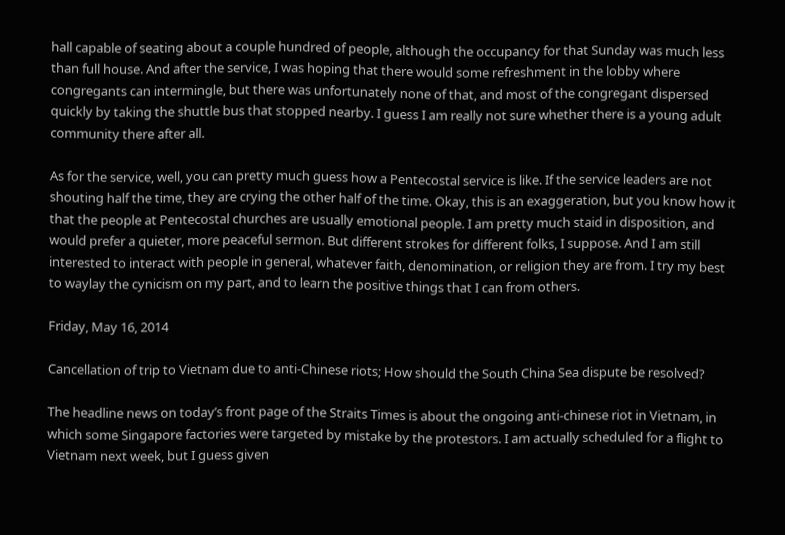hall capable of seating about a couple hundred of people, although the occupancy for that Sunday was much less than full house. And after the service, I was hoping that there would some refreshment in the lobby where congregants can intermingle, but there was unfortunately none of that, and most of the congregant dispersed quickly by taking the shuttle bus that stopped nearby. I guess I am really not sure whether there is a young adult community there after all.

As for the service, well, you can pretty much guess how a Pentecostal service is like. If the service leaders are not shouting half the time, they are crying the other half of the time. Okay, this is an exaggeration, but you know how it that the people at Pentecostal churches are usually emotional people. I am pretty much staid in disposition, and would prefer a quieter, more peaceful sermon. But different strokes for different folks, I suppose. And I am still interested to interact with people in general, whatever faith, denomination, or religion they are from. I try my best to waylay the cynicism on my part, and to learn the positive things that I can from others.

Friday, May 16, 2014

Cancellation of trip to Vietnam due to anti-Chinese riots; How should the South China Sea dispute be resolved?

The headline news on today’s front page of the Straits Times is about the ongoing anti-chinese riot in Vietnam, in which some Singapore factories were targeted by mistake by the protestors. I am actually scheduled for a flight to Vietnam next week, but I guess given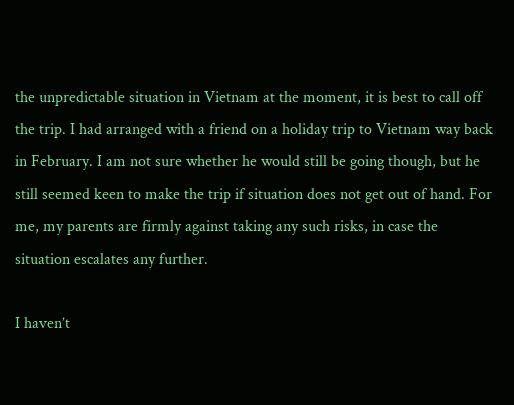the unpredictable situation in Vietnam at the moment, it is best to call off the trip. I had arranged with a friend on a holiday trip to Vietnam way back in February. I am not sure whether he would still be going though, but he still seemed keen to make the trip if situation does not get out of hand. For me, my parents are firmly against taking any such risks, in case the situation escalates any further.

I haven’t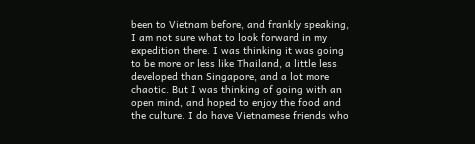been to Vietnam before, and frankly speaking, I am not sure what to look forward in my expedition there. I was thinking it was going to be more or less like Thailand, a little less developed than Singapore, and a lot more chaotic. But I was thinking of going with an open mind, and hoped to enjoy the food and the culture. I do have Vietnamese friends who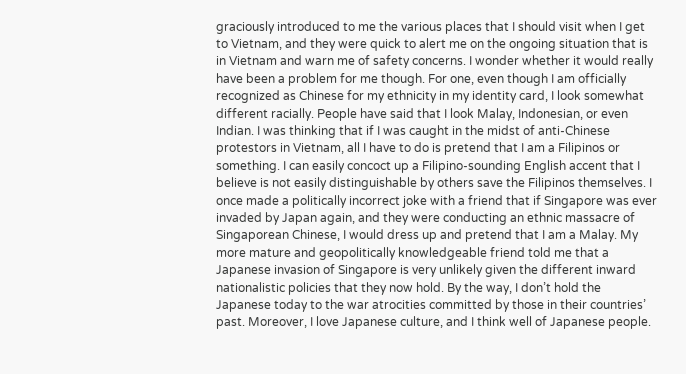graciously introduced to me the various places that I should visit when I get to Vietnam, and they were quick to alert me on the ongoing situation that is in Vietnam and warn me of safety concerns. I wonder whether it would really have been a problem for me though. For one, even though I am officially recognized as Chinese for my ethnicity in my identity card, I look somewhat different racially. People have said that I look Malay, Indonesian, or even Indian. I was thinking that if I was caught in the midst of anti-Chinese protestors in Vietnam, all I have to do is pretend that I am a Filipinos or something. I can easily concoct up a Filipino-sounding English accent that I believe is not easily distinguishable by others save the Filipinos themselves. I once made a politically incorrect joke with a friend that if Singapore was ever invaded by Japan again, and they were conducting an ethnic massacre of Singaporean Chinese, I would dress up and pretend that I am a Malay. My more mature and geopolitically knowledgeable friend told me that a Japanese invasion of Singapore is very unlikely given the different inward nationalistic policies that they now hold. By the way, I don’t hold the Japanese today to the war atrocities committed by those in their countries’ past. Moreover, I love Japanese culture, and I think well of Japanese people.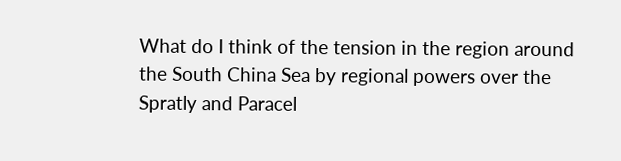What do I think of the tension in the region around the South China Sea by regional powers over the Spratly and Paracel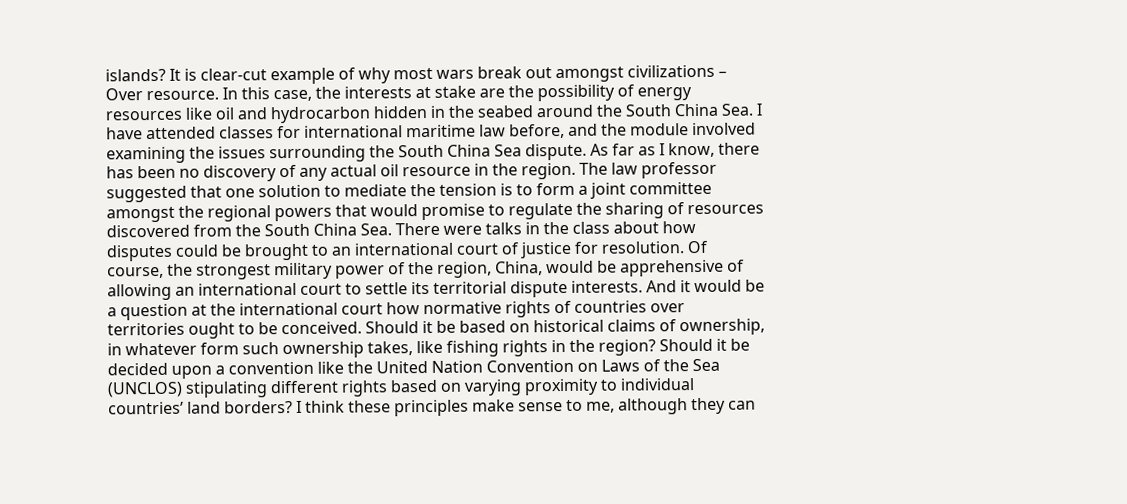islands? It is clear-cut example of why most wars break out amongst civilizations – Over resource. In this case, the interests at stake are the possibility of energy resources like oil and hydrocarbon hidden in the seabed around the South China Sea. I have attended classes for international maritime law before, and the module involved examining the issues surrounding the South China Sea dispute. As far as I know, there has been no discovery of any actual oil resource in the region. The law professor suggested that one solution to mediate the tension is to form a joint committee amongst the regional powers that would promise to regulate the sharing of resources discovered from the South China Sea. There were talks in the class about how disputes could be brought to an international court of justice for resolution. Of course, the strongest military power of the region, China, would be apprehensive of allowing an international court to settle its territorial dispute interests. And it would be a question at the international court how normative rights of countries over territories ought to be conceived. Should it be based on historical claims of ownership, in whatever form such ownership takes, like fishing rights in the region? Should it be decided upon a convention like the United Nation Convention on Laws of the Sea (UNCLOS) stipulating different rights based on varying proximity to individual countries’ land borders? I think these principles make sense to me, although they can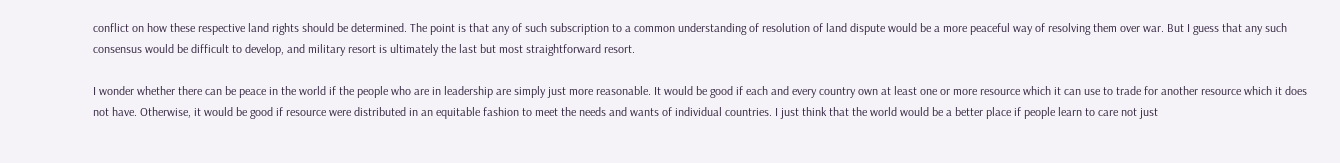conflict on how these respective land rights should be determined. The point is that any of such subscription to a common understanding of resolution of land dispute would be a more peaceful way of resolving them over war. But I guess that any such consensus would be difficult to develop, and military resort is ultimately the last but most straightforward resort.

I wonder whether there can be peace in the world if the people who are in leadership are simply just more reasonable. It would be good if each and every country own at least one or more resource which it can use to trade for another resource which it does not have. Otherwise, it would be good if resource were distributed in an equitable fashion to meet the needs and wants of individual countries. I just think that the world would be a better place if people learn to care not just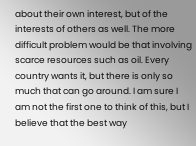about their own interest, but of the interests of others as well. The more difficult problem would be that involving scarce resources such as oil. Every country wants it, but there is only so much that can go around. I am sure I am not the first one to think of this, but I believe that the best way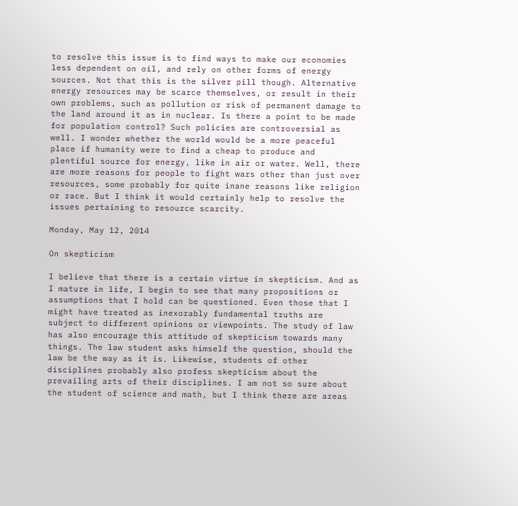to resolve this issue is to find ways to make our economies less dependent on oil, and rely on other forms of energy sources. Not that this is the silver pill though. Alternative energy resources may be scarce themselves, or result in their own problems, such as pollution or risk of permanent damage to the land around it as in nuclear. Is there a point to be made for population control? Such policies are controversial as well. I wonder whether the world would be a more peaceful place if humanity were to find a cheap to produce and plentiful source for energy, like in air or water. Well, there are more reasons for people to fight wars other than just over resources, some probably for quite inane reasons like religion or race. But I think it would certainly help to resolve the issues pertaining to resource scarcity.

Monday, May 12, 2014

On skepticism

I believe that there is a certain virtue in skepticism. And as I mature in life, I begin to see that many propositions or assumptions that I hold can be questioned. Even those that I might have treated as inexorably fundamental truths are subject to different opinions or viewpoints. The study of law has also encourage this attitude of skepticism towards many things. The law student asks himself the question, should the law be the way as it is. Likewise, students of other disciplines probably also profess skepticism about the prevailing arts of their disciplines. I am not so sure about the student of science and math, but I think there are areas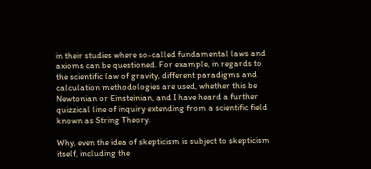in their studies where so-called fundamental laws and axioms can be questioned. For example, in regards to the scientific law of gravity, different paradigms and calculation methodologies are used, whether this be Newtonian or Einsteinian, and I have heard a further quizzical line of inquiry extending from a scientific field known as String Theory.

Why, even the idea of skepticism is subject to skepticism itself, including the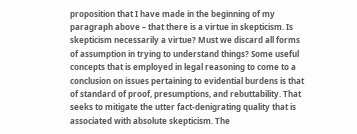proposition that I have made in the beginning of my paragraph above – that there is a virtue in skepticism. Is skepticism necessarily a virtue? Must we discard all forms of assumption in trying to understand things? Some useful concepts that is employed in legal reasoning to come to a conclusion on issues pertaining to evidential burdens is that of standard of proof, presumptions, and rebuttability. That seeks to mitigate the utter fact-denigrating quality that is associated with absolute skepticism. The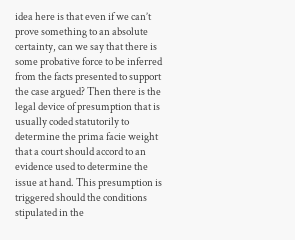idea here is that even if we can’t prove something to an absolute certainty, can we say that there is some probative force to be inferred from the facts presented to support the case argued? Then there is the legal device of presumption that is usually coded statutorily to determine the prima facie weight that a court should accord to an evidence used to determine the issue at hand. This presumption is triggered should the conditions stipulated in the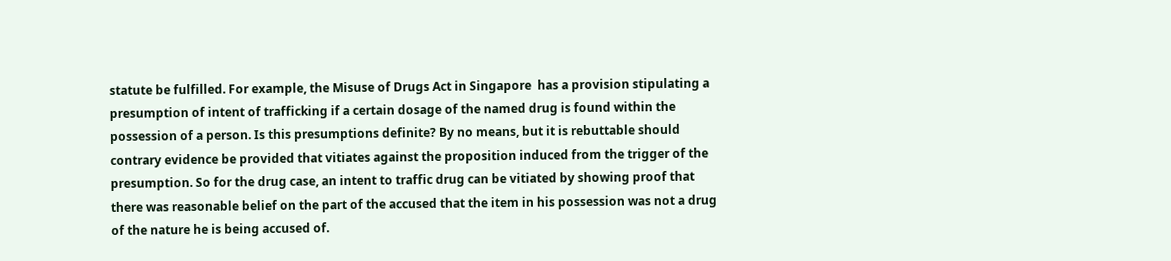statute be fulfilled. For example, the Misuse of Drugs Act in Singapore  has a provision stipulating a presumption of intent of trafficking if a certain dosage of the named drug is found within the possession of a person. Is this presumptions definite? By no means, but it is rebuttable should contrary evidence be provided that vitiates against the proposition induced from the trigger of the presumption. So for the drug case, an intent to traffic drug can be vitiated by showing proof that there was reasonable belief on the part of the accused that the item in his possession was not a drug of the nature he is being accused of.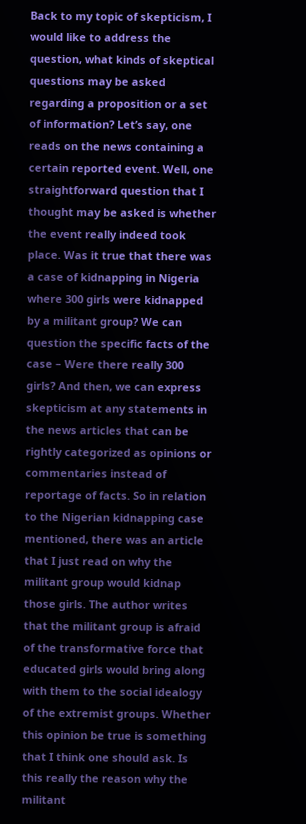Back to my topic of skepticism, I would like to address the question, what kinds of skeptical questions may be asked regarding a proposition or a set of information? Let’s say, one reads on the news containing a certain reported event. Well, one straightforward question that I thought may be asked is whether the event really indeed took place. Was it true that there was a case of kidnapping in Nigeria where 300 girls were kidnapped by a militant group? We can question the specific facts of the case – Were there really 300 girls? And then, we can express skepticism at any statements in the news articles that can be rightly categorized as opinions or commentaries instead of reportage of facts. So in relation to the Nigerian kidnapping case mentioned, there was an article that I just read on why the militant group would kidnap those girls. The author writes that the militant group is afraid of the transformative force that educated girls would bring along with them to the social idealogy of the extremist groups. Whether this opinion be true is something that I think one should ask. Is this really the reason why the militant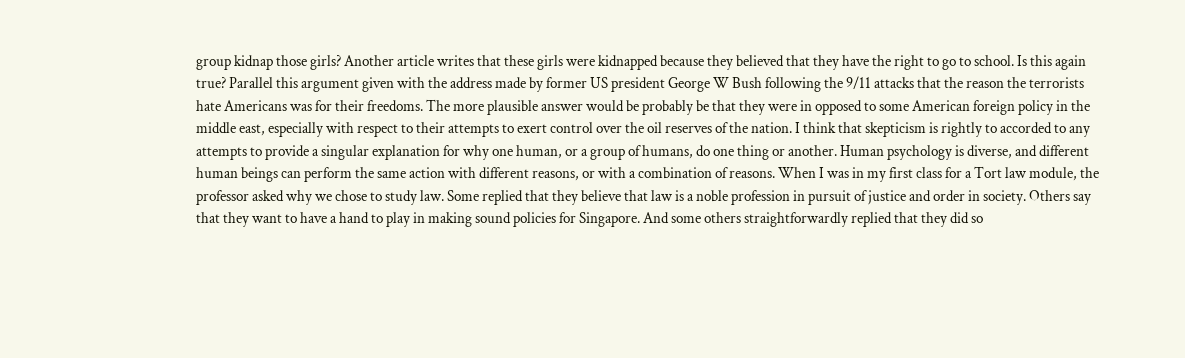group kidnap those girls? Another article writes that these girls were kidnapped because they believed that they have the right to go to school. Is this again true? Parallel this argument given with the address made by former US president George W Bush following the 9/11 attacks that the reason the terrorists hate Americans was for their freedoms. The more plausible answer would be probably be that they were in opposed to some American foreign policy in the middle east, especially with respect to their attempts to exert control over the oil reserves of the nation. I think that skepticism is rightly to accorded to any attempts to provide a singular explanation for why one human, or a group of humans, do one thing or another. Human psychology is diverse, and different human beings can perform the same action with different reasons, or with a combination of reasons. When I was in my first class for a Tort law module, the professor asked why we chose to study law. Some replied that they believe that law is a noble profession in pursuit of justice and order in society. Others say that they want to have a hand to play in making sound policies for Singapore. And some others straightforwardly replied that they did so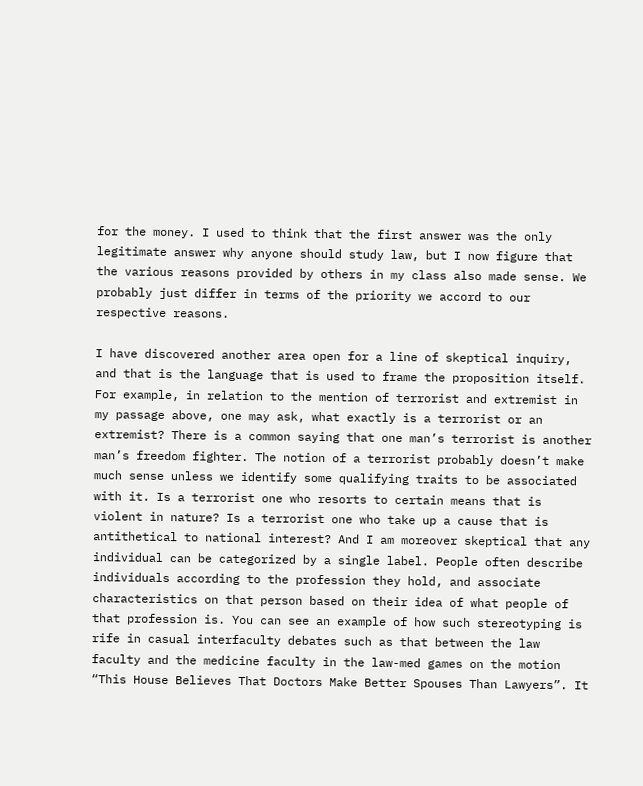for the money. I used to think that the first answer was the only legitimate answer why anyone should study law, but I now figure that the various reasons provided by others in my class also made sense. We probably just differ in terms of the priority we accord to our respective reasons.

I have discovered another area open for a line of skeptical inquiry, and that is the language that is used to frame the proposition itself. For example, in relation to the mention of terrorist and extremist in my passage above, one may ask, what exactly is a terrorist or an extremist? There is a common saying that one man’s terrorist is another man’s freedom fighter. The notion of a terrorist probably doesn’t make much sense unless we identify some qualifying traits to be associated with it. Is a terrorist one who resorts to certain means that is violent in nature? Is a terrorist one who take up a cause that is antithetical to national interest? And I am moreover skeptical that any individual can be categorized by a single label. People often describe individuals according to the profession they hold, and associate characteristics on that person based on their idea of what people of that profession is. You can see an example of how such stereotyping is rife in casual interfaculty debates such as that between the law faculty and the medicine faculty in the law-med games on the motion “This House Believes That Doctors Make Better Spouses Than Lawyers”. It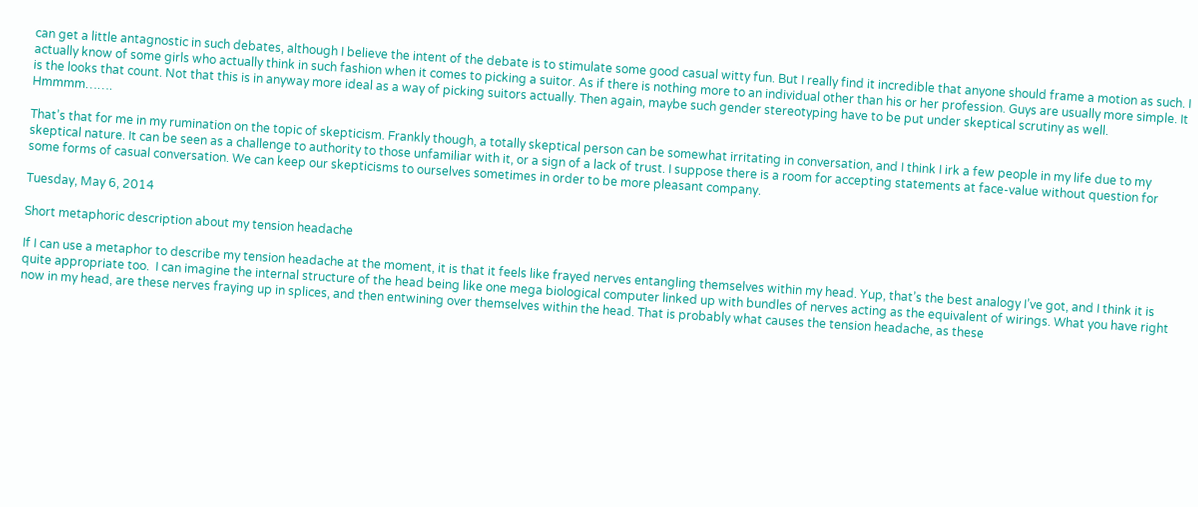can get a little antagnostic in such debates, although I believe the intent of the debate is to stimulate some good casual witty fun. But I really find it incredible that anyone should frame a motion as such. I actually know of some girls who actually think in such fashion when it comes to picking a suitor. As if there is nothing more to an individual other than his or her profession. Guys are usually more simple. It is the looks that count. Not that this is in anyway more ideal as a way of picking suitors actually. Then again, maybe such gender stereotyping have to be put under skeptical scrutiny as well. Hmmmm…….

That’s that for me in my rumination on the topic of skepticism. Frankly though, a totally skeptical person can be somewhat irritating in conversation, and I think I irk a few people in my life due to my skeptical nature. It can be seen as a challenge to authority to those unfamiliar with it, or a sign of a lack of trust. I suppose there is a room for accepting statements at face-value without question for some forms of casual conversation. We can keep our skepticisms to ourselves sometimes in order to be more pleasant company.

Tuesday, May 6, 2014

Short metaphoric description about my tension headache

If I can use a metaphor to describe my tension headache at the moment, it is that it feels like frayed nerves entangling themselves within my head. Yup, that’s the best analogy I’ve got, and I think it is quite appropriate too.  I can imagine the internal structure of the head being like one mega biological computer linked up with bundles of nerves acting as the equivalent of wirings. What you have right now in my head, are these nerves fraying up in splices, and then entwining over themselves within the head. That is probably what causes the tension headache, as these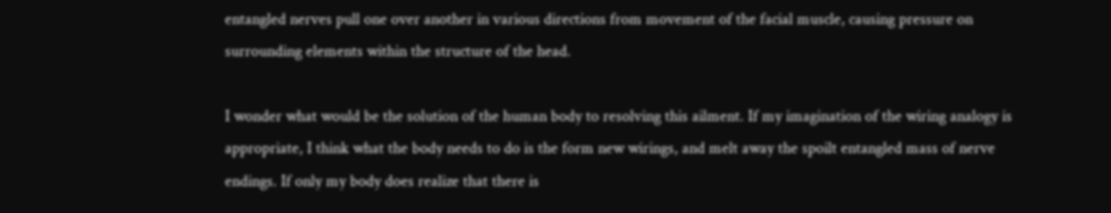entangled nerves pull one over another in various directions from movement of the facial muscle, causing pressure on surrounding elements within the structure of the head.

I wonder what would be the solution of the human body to resolving this ailment. If my imagination of the wiring analogy is appropriate, I think what the body needs to do is the form new wirings, and melt away the spoilt entangled mass of nerve endings. If only my body does realize that there is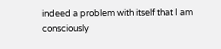indeed a problem with itself that I am consciously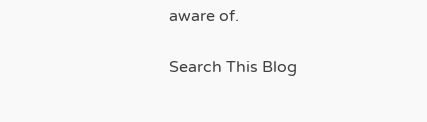aware of.

Search This Blog